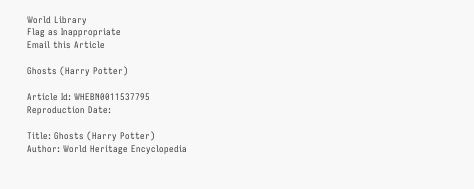World Library
Flag as Inappropriate
Email this Article

Ghosts (Harry Potter)

Article Id: WHEBN0011537795
Reproduction Date:

Title: Ghosts (Harry Potter)
Author: World Heritage Encyclopedia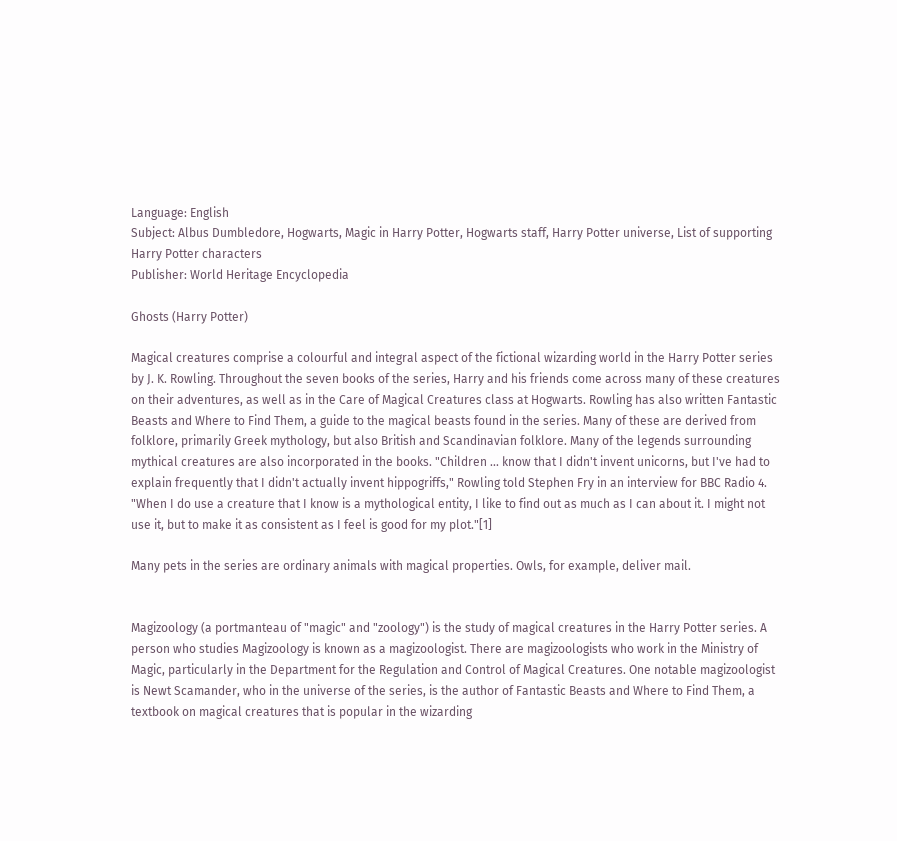Language: English
Subject: Albus Dumbledore, Hogwarts, Magic in Harry Potter, Hogwarts staff, Harry Potter universe, List of supporting Harry Potter characters
Publisher: World Heritage Encyclopedia

Ghosts (Harry Potter)

Magical creatures comprise a colourful and integral aspect of the fictional wizarding world in the Harry Potter series by J. K. Rowling. Throughout the seven books of the series, Harry and his friends come across many of these creatures on their adventures, as well as in the Care of Magical Creatures class at Hogwarts. Rowling has also written Fantastic Beasts and Where to Find Them, a guide to the magical beasts found in the series. Many of these are derived from folklore, primarily Greek mythology, but also British and Scandinavian folklore. Many of the legends surrounding mythical creatures are also incorporated in the books. "Children ... know that I didn't invent unicorns, but I've had to explain frequently that I didn't actually invent hippogriffs," Rowling told Stephen Fry in an interview for BBC Radio 4. "When I do use a creature that I know is a mythological entity, I like to find out as much as I can about it. I might not use it, but to make it as consistent as I feel is good for my plot."[1]

Many pets in the series are ordinary animals with magical properties. Owls, for example, deliver mail.


Magizoology (a portmanteau of "magic" and "zoology") is the study of magical creatures in the Harry Potter series. A person who studies Magizoology is known as a magizoologist. There are magizoologists who work in the Ministry of Magic, particularly in the Department for the Regulation and Control of Magical Creatures. One notable magizoologist is Newt Scamander, who in the universe of the series, is the author of Fantastic Beasts and Where to Find Them, a textbook on magical creatures that is popular in the wizarding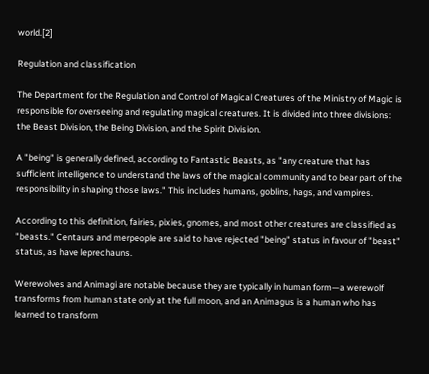world.[2]

Regulation and classification

The Department for the Regulation and Control of Magical Creatures of the Ministry of Magic is responsible for overseeing and regulating magical creatures. It is divided into three divisions: the Beast Division, the Being Division, and the Spirit Division.

A "being" is generally defined, according to Fantastic Beasts, as "any creature that has sufficient intelligence to understand the laws of the magical community and to bear part of the responsibility in shaping those laws." This includes humans, goblins, hags, and vampires.

According to this definition, fairies, pixies, gnomes, and most other creatures are classified as "beasts." Centaurs and merpeople are said to have rejected "being" status in favour of "beast" status, as have leprechauns.

Werewolves and Animagi are notable because they are typically in human form—a werewolf transforms from human state only at the full moon, and an Animagus is a human who has learned to transform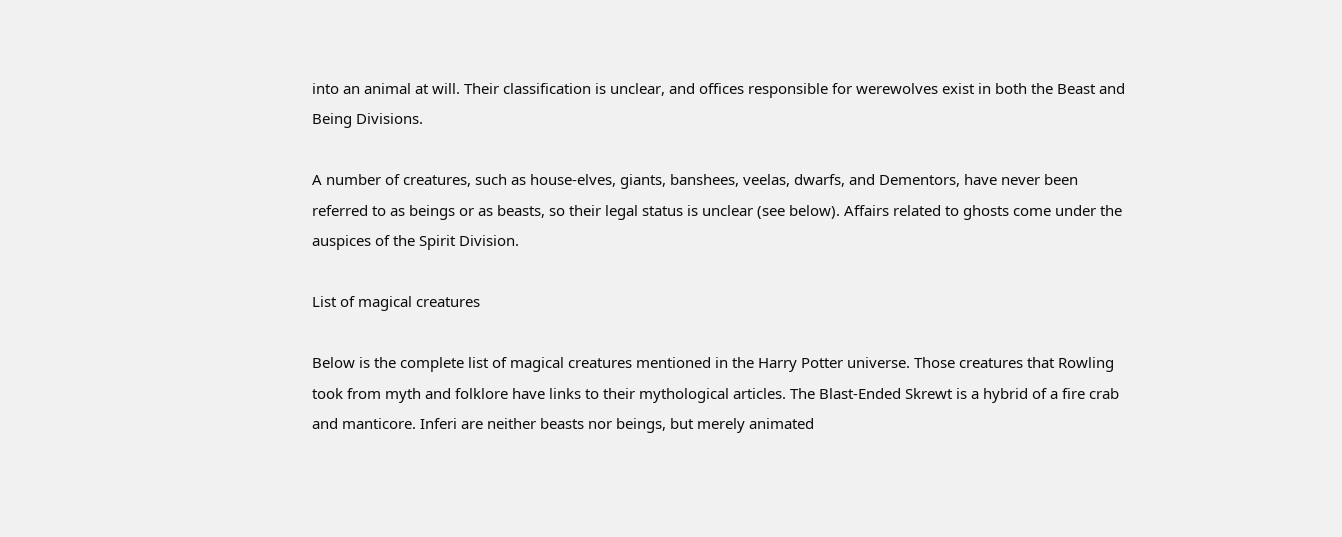into an animal at will. Their classification is unclear, and offices responsible for werewolves exist in both the Beast and Being Divisions.

A number of creatures, such as house-elves, giants, banshees, veelas, dwarfs, and Dementors, have never been referred to as beings or as beasts, so their legal status is unclear (see below). Affairs related to ghosts come under the auspices of the Spirit Division.

List of magical creatures

Below is the complete list of magical creatures mentioned in the Harry Potter universe. Those creatures that Rowling took from myth and folklore have links to their mythological articles. The Blast-Ended Skrewt is a hybrid of a fire crab and manticore. Inferi are neither beasts nor beings, but merely animated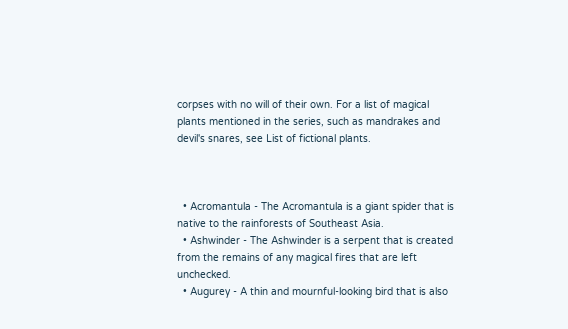corpses with no will of their own. For a list of magical plants mentioned in the series, such as mandrakes and devil's snares, see List of fictional plants.



  • Acromantula - The Acromantula is a giant spider that is native to the rainforests of Southeast Asia.
  • Ashwinder - The Ashwinder is a serpent that is created from the remains of any magical fires that are left unchecked.
  • Augurey - A thin and mournful-looking bird that is also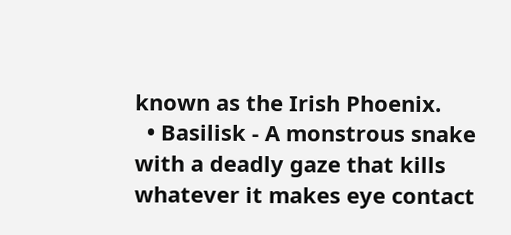known as the Irish Phoenix.
  • Basilisk - A monstrous snake with a deadly gaze that kills whatever it makes eye contact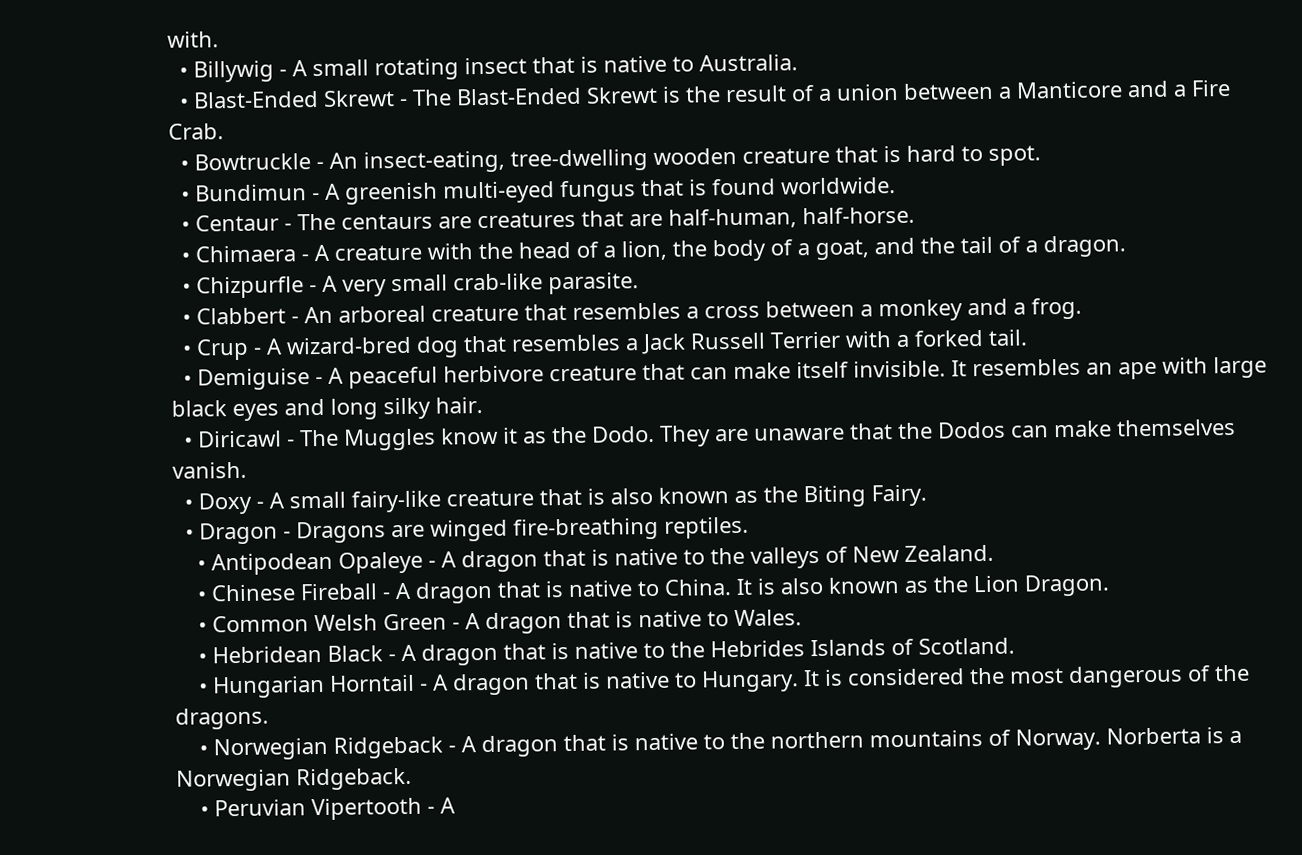with.
  • Billywig - A small rotating insect that is native to Australia.
  • Blast-Ended Skrewt - The Blast-Ended Skrewt is the result of a union between a Manticore and a Fire Crab.
  • Bowtruckle - An insect-eating, tree-dwelling wooden creature that is hard to spot.
  • Bundimun - A greenish multi-eyed fungus that is found worldwide.
  • Centaur - The centaurs are creatures that are half-human, half-horse.
  • Chimaera - A creature with the head of a lion, the body of a goat, and the tail of a dragon.
  • Chizpurfle - A very small crab-like parasite.
  • Clabbert - An arboreal creature that resembles a cross between a monkey and a frog.
  • Crup - A wizard-bred dog that resembles a Jack Russell Terrier with a forked tail.
  • Demiguise - A peaceful herbivore creature that can make itself invisible. It resembles an ape with large black eyes and long silky hair.
  • Diricawl - The Muggles know it as the Dodo. They are unaware that the Dodos can make themselves vanish.
  • Doxy - A small fairy-like creature that is also known as the Biting Fairy.
  • Dragon - Dragons are winged fire-breathing reptiles.
    • Antipodean Opaleye - A dragon that is native to the valleys of New Zealand.
    • Chinese Fireball - A dragon that is native to China. It is also known as the Lion Dragon.
    • Common Welsh Green - A dragon that is native to Wales.
    • Hebridean Black - A dragon that is native to the Hebrides Islands of Scotland.
    • Hungarian Horntail - A dragon that is native to Hungary. It is considered the most dangerous of the dragons.
    • Norwegian Ridgeback - A dragon that is native to the northern mountains of Norway. Norberta is a Norwegian Ridgeback.
    • Peruvian Vipertooth - A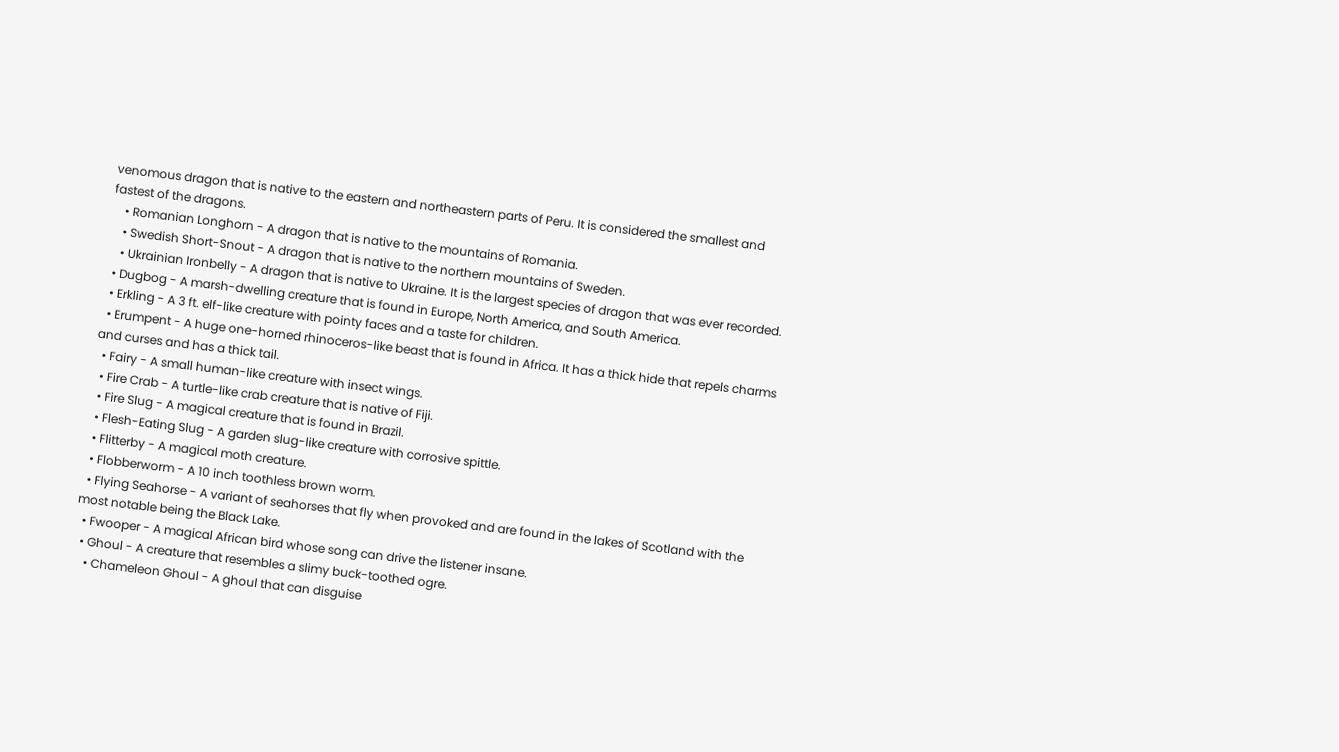venomous dragon that is native to the eastern and northeastern parts of Peru. It is considered the smallest and fastest of the dragons.
    • Romanian Longhorn - A dragon that is native to the mountains of Romania.
    • Swedish Short-Snout - A dragon that is native to the northern mountains of Sweden.
    • Ukrainian Ironbelly - A dragon that is native to Ukraine. It is the largest species of dragon that was ever recorded.
  • Dugbog - A marsh-dwelling creature that is found in Europe, North America, and South America.
  • Erkling - A 3 ft. elf-like creature with pointy faces and a taste for children.
  • Erumpent - A huge one-horned rhinoceros-like beast that is found in Africa. It has a thick hide that repels charms and curses and has a thick tail.
  • Fairy - A small human-like creature with insect wings.
  • Fire Crab - A turtle-like crab creature that is native of Fiji.
  • Fire Slug - A magical creature that is found in Brazil.
  • Flesh-Eating Slug - A garden slug-like creature with corrosive spittle.
  • Flitterby - A magical moth creature.
  • Flobberworm - A 10 inch toothless brown worm.
  • Flying Seahorse - A variant of seahorses that fly when provoked and are found in the lakes of Scotland with the most notable being the Black Lake.
  • Fwooper - A magical African bird whose song can drive the listener insane.
  • Ghoul - A creature that resembles a slimy buck-toothed ogre.
    • Chameleon Ghoul - A ghoul that can disguise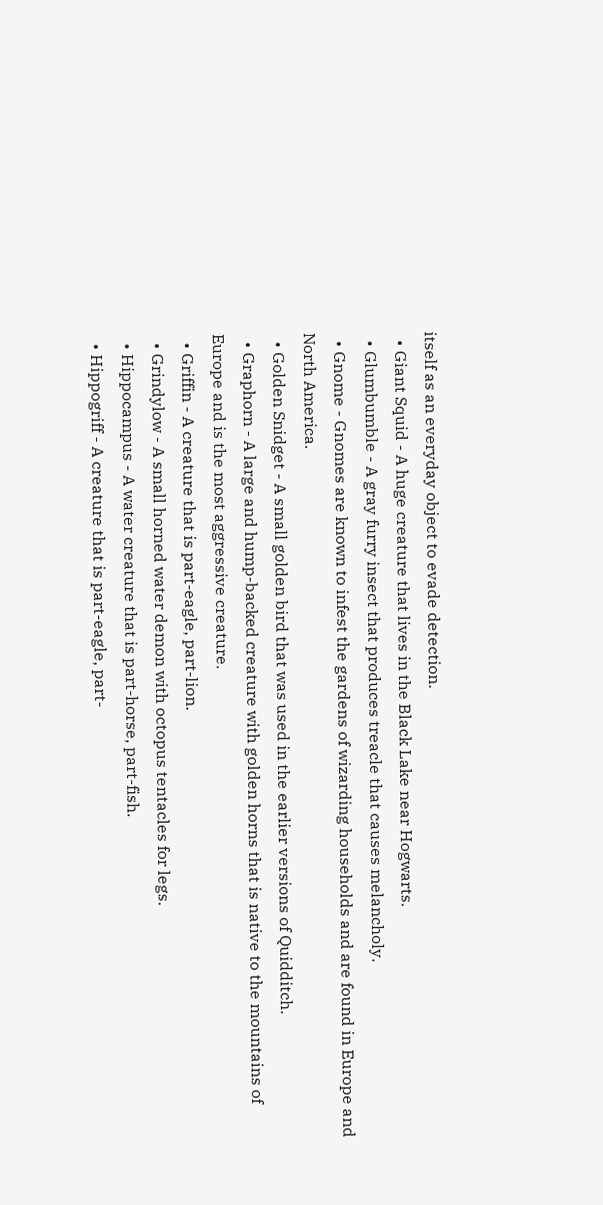itself as an everyday object to evade detection.
  • Giant Squid - A huge creature that lives in the Black Lake near Hogwarts.
  • Glumbumble - A gray furry insect that produces treacle that causes melancholy.
  • Gnome - Gnomes are known to infest the gardens of wizarding households and are found in Europe and North America.
  • Golden Snidget - A small golden bird that was used in the earlier versions of Quidditch.
  • Graphorn - A large and hump-backed creature with golden horns that is native to the mountains of Europe and is the most aggressive creature.
  • Griffin - A creature that is part-eagle, part-lion.
  • Grindylow - A small horned water demon with octopus tentacles for legs.
  • Hippocampus - A water creature that is part-horse, part-fish.
  • Hippogriff - A creature that is part-eagle, part-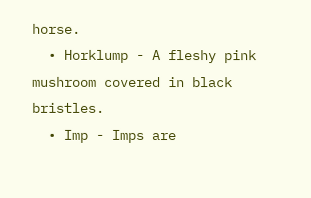horse.
  • Horklump - A fleshy pink mushroom covered in black bristles.
  • Imp - Imps are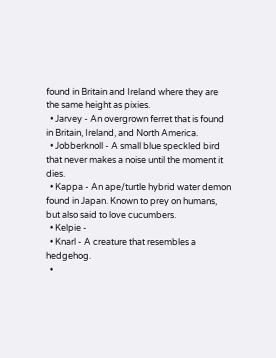found in Britain and Ireland where they are the same height as pixies.
  • Jarvey - An overgrown ferret that is found in Britain, Ireland, and North America.
  • Jobberknoll - A small blue speckled bird that never makes a noise until the moment it dies.
  • Kappa - An ape/turtle hybrid water demon found in Japan. Known to prey on humans, but also said to love cucumbers.
  • Kelpie -
  • Knarl - A creature that resembles a hedgehog.
  •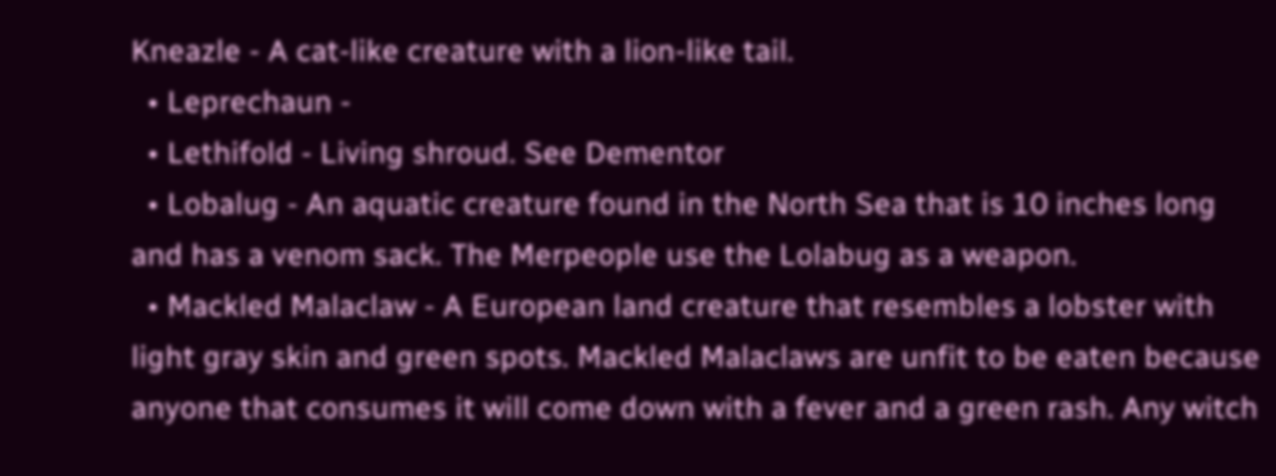Kneazle - A cat-like creature with a lion-like tail.
  • Leprechaun -
  • Lethifold - Living shroud. See Dementor
  • Lobalug - An aquatic creature found in the North Sea that is 10 inches long and has a venom sack. The Merpeople use the Lolabug as a weapon.
  • Mackled Malaclaw - A European land creature that resembles a lobster with light gray skin and green spots. Mackled Malaclaws are unfit to be eaten because anyone that consumes it will come down with a fever and a green rash. Any witch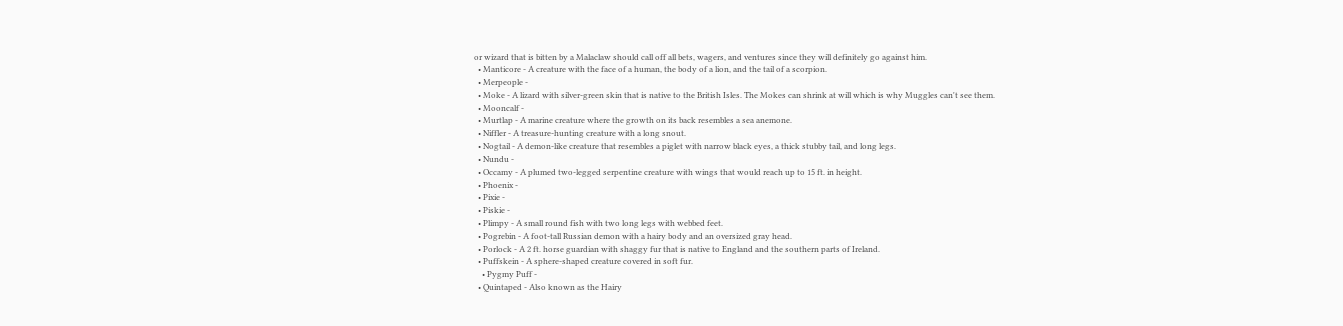or wizard that is bitten by a Malaclaw should call off all bets, wagers, and ventures since they will definitely go against him.
  • Manticore - A creature with the face of a human, the body of a lion, and the tail of a scorpion.
  • Merpeople -
  • Moke - A lizard with silver-green skin that is native to the British Isles. The Mokes can shrink at will which is why Muggles can't see them.
  • Mooncalf -
  • Murtlap - A marine creature where the growth on its back resembles a sea anemone.
  • Niffler - A treasure-hunting creature with a long snout.
  • Nogtail - A demon-like creature that resembles a piglet with narrow black eyes, a thick stubby tail, and long legs.
  • Nundu -
  • Occamy - A plumed two-legged serpentine creature with wings that would reach up to 15 ft. in height.
  • Phoenix -
  • Pixie -
  • Piskie -
  • Plimpy - A small round fish with two long legs with webbed feet.
  • Pogrebin - A foot-tall Russian demon with a hairy body and an oversized gray head.
  • Porlock - A 2 ft. horse guardian with shaggy fur that is native to England and the southern parts of Ireland.
  • Puffskein - A sphere-shaped creature covered in soft fur.
    • Pygmy Puff -
  • Quintaped - Also known as the Hairy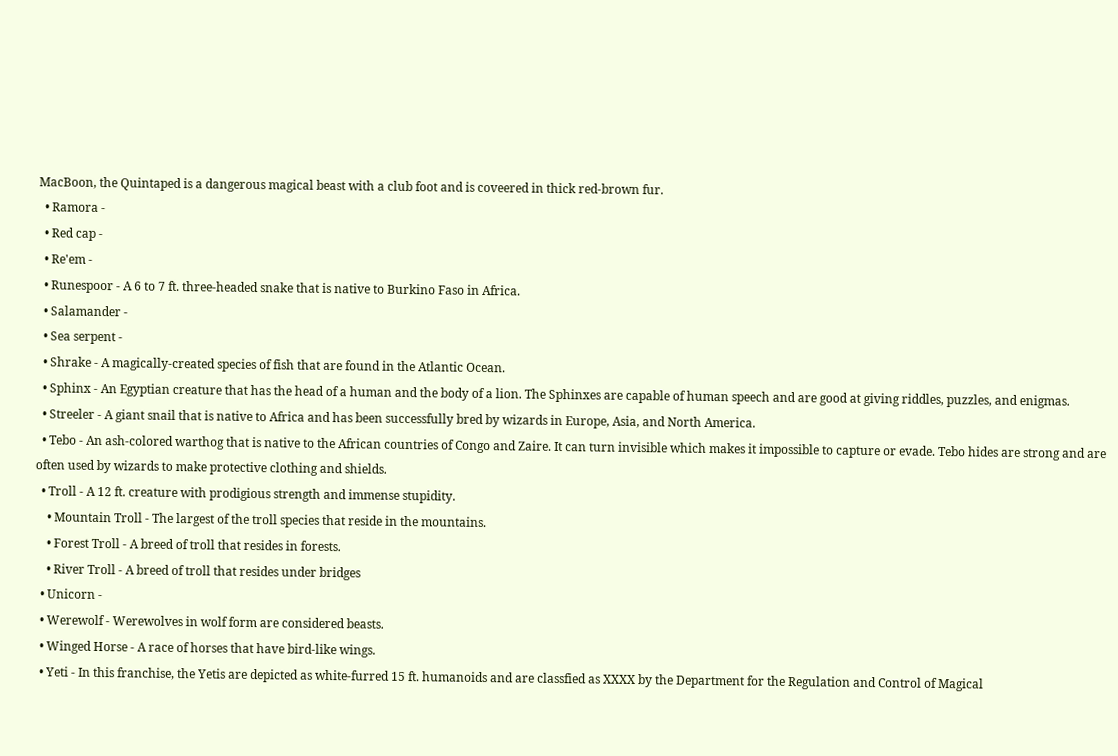MacBoon, the Quintaped is a dangerous magical beast with a club foot and is coveered in thick red-brown fur.
  • Ramora -
  • Red cap -
  • Re'em -
  • Runespoor - A 6 to 7 ft. three-headed snake that is native to Burkino Faso in Africa.
  • Salamander -
  • Sea serpent -
  • Shrake - A magically-created species of fish that are found in the Atlantic Ocean.
  • Sphinx - An Egyptian creature that has the head of a human and the body of a lion. The Sphinxes are capable of human speech and are good at giving riddles, puzzles, and enigmas.
  • Streeler - A giant snail that is native to Africa and has been successfully bred by wizards in Europe, Asia, and North America.
  • Tebo - An ash-colored warthog that is native to the African countries of Congo and Zaire. It can turn invisible which makes it impossible to capture or evade. Tebo hides are strong and are often used by wizards to make protective clothing and shields.
  • Troll - A 12 ft. creature with prodigious strength and immense stupidity.
    • Mountain Troll - The largest of the troll species that reside in the mountains.
    • Forest Troll - A breed of troll that resides in forests.
    • River Troll - A breed of troll that resides under bridges
  • Unicorn -
  • Werewolf - Werewolves in wolf form are considered beasts.
  • Winged Horse - A race of horses that have bird-like wings.
  • Yeti - In this franchise, the Yetis are depicted as white-furred 15 ft. humanoids and are classfied as XXXX by the Department for the Regulation and Control of Magical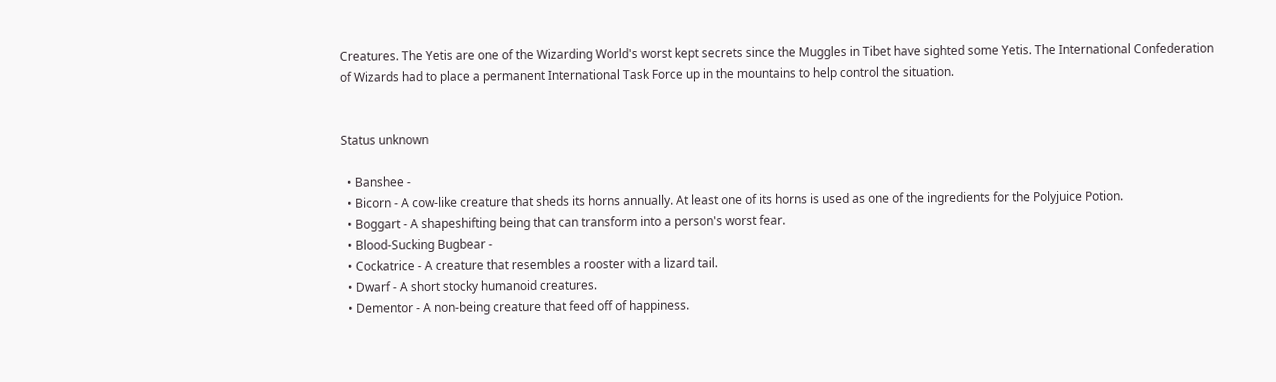Creatures. The Yetis are one of the Wizarding World's worst kept secrets since the Muggles in Tibet have sighted some Yetis. The International Confederation of Wizards had to place a permanent International Task Force up in the mountains to help control the situation.


Status unknown

  • Banshee -
  • Bicorn - A cow-like creature that sheds its horns annually. At least one of its horns is used as one of the ingredients for the Polyjuice Potion.
  • Boggart - A shapeshifting being that can transform into a person's worst fear.
  • Blood-Sucking Bugbear -
  • Cockatrice - A creature that resembles a rooster with a lizard tail.
  • Dwarf - A short stocky humanoid creatures.
  • Dementor - A non-being creature that feed off of happiness.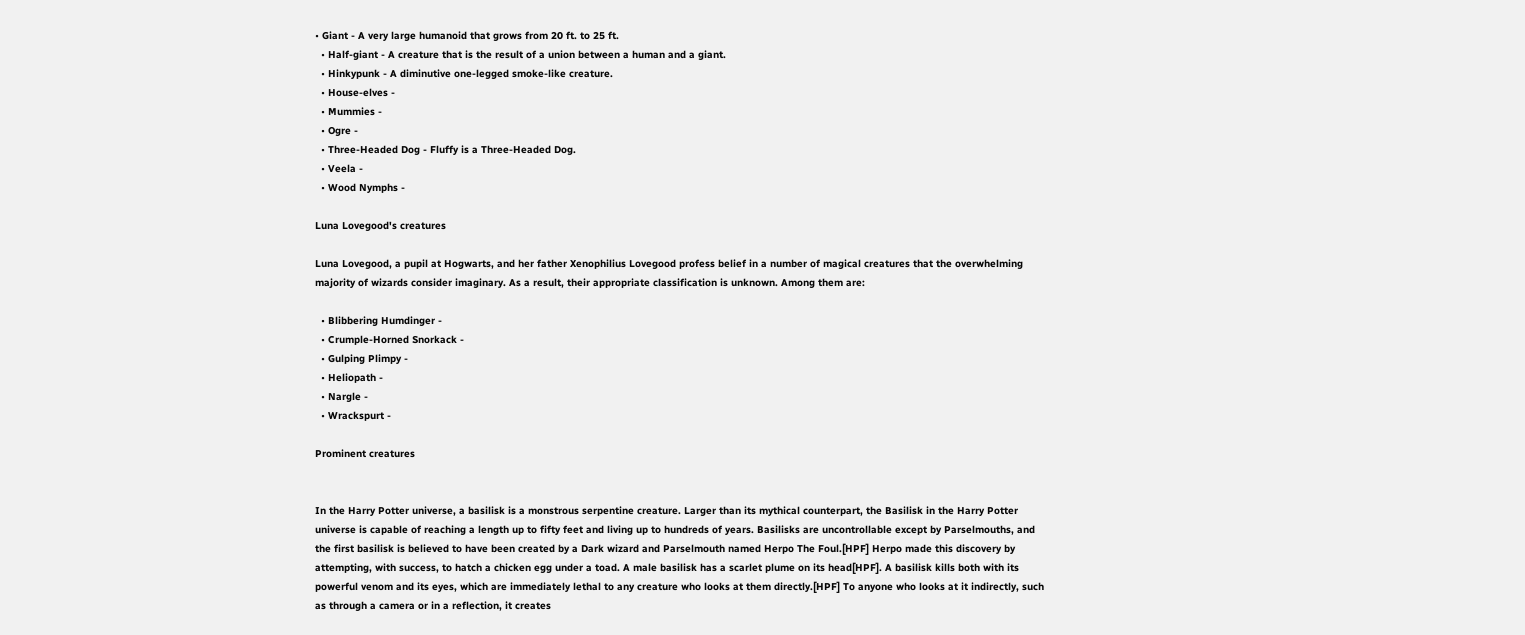• Giant - A very large humanoid that grows from 20 ft. to 25 ft.
  • Half-giant - A creature that is the result of a union between a human and a giant.
  • Hinkypunk - A diminutive one-legged smoke-like creature.
  • House-elves -
  • Mummies -
  • Ogre -
  • Three-Headed Dog - Fluffy is a Three-Headed Dog.
  • Veela -
  • Wood Nymphs -

Luna Lovegood's creatures

Luna Lovegood, a pupil at Hogwarts, and her father Xenophilius Lovegood profess belief in a number of magical creatures that the overwhelming majority of wizards consider imaginary. As a result, their appropriate classification is unknown. Among them are:

  • Blibbering Humdinger -
  • Crumple-Horned Snorkack -
  • Gulping Plimpy -
  • Heliopath -
  • Nargle -
  • Wrackspurt -

Prominent creatures


In the Harry Potter universe, a basilisk is a monstrous serpentine creature. Larger than its mythical counterpart, the Basilisk in the Harry Potter universe is capable of reaching a length up to fifty feet and living up to hundreds of years. Basilisks are uncontrollable except by Parselmouths, and the first basilisk is believed to have been created by a Dark wizard and Parselmouth named Herpo The Foul.[HPF] Herpo made this discovery by attempting, with success, to hatch a chicken egg under a toad. A male basilisk has a scarlet plume on its head[HPF]. A basilisk kills both with its powerful venom and its eyes, which are immediately lethal to any creature who looks at them directly.[HPF] To anyone who looks at it indirectly, such as through a camera or in a reflection, it creates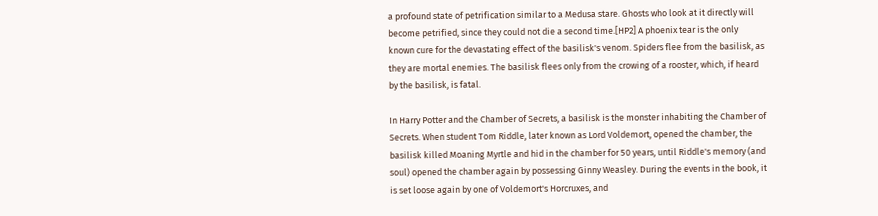a profound state of petrification similar to a Medusa stare. Ghosts who look at it directly will become petrified, since they could not die a second time.[HP2] A phoenix tear is the only known cure for the devastating effect of the basilisk's venom. Spiders flee from the basilisk, as they are mortal enemies. The basilisk flees only from the crowing of a rooster, which, if heard by the basilisk, is fatal.

In Harry Potter and the Chamber of Secrets, a basilisk is the monster inhabiting the Chamber of Secrets. When student Tom Riddle, later known as Lord Voldemort, opened the chamber, the basilisk killed Moaning Myrtle and hid in the chamber for 50 years, until Riddle's memory (and soul) opened the chamber again by possessing Ginny Weasley. During the events in the book, it is set loose again by one of Voldemort's Horcruxes, and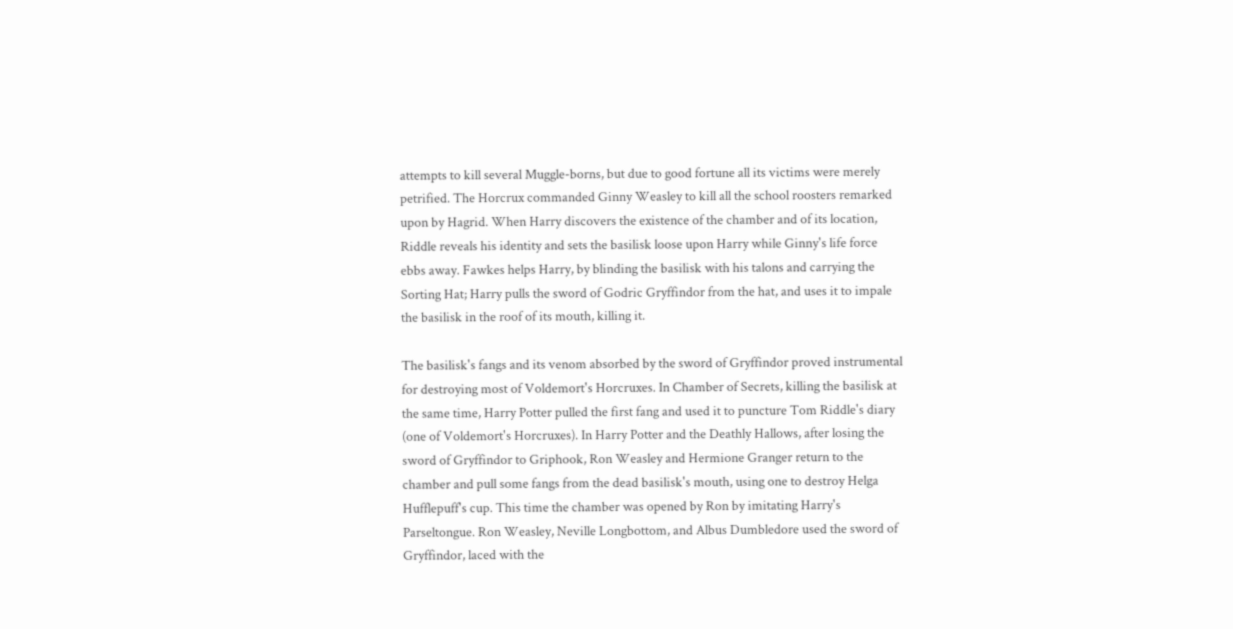attempts to kill several Muggle-borns, but due to good fortune all its victims were merely petrified. The Horcrux commanded Ginny Weasley to kill all the school roosters remarked upon by Hagrid. When Harry discovers the existence of the chamber and of its location, Riddle reveals his identity and sets the basilisk loose upon Harry while Ginny's life force ebbs away. Fawkes helps Harry, by blinding the basilisk with his talons and carrying the Sorting Hat; Harry pulls the sword of Godric Gryffindor from the hat, and uses it to impale the basilisk in the roof of its mouth, killing it.

The basilisk's fangs and its venom absorbed by the sword of Gryffindor proved instrumental for destroying most of Voldemort's Horcruxes. In Chamber of Secrets, killing the basilisk at the same time, Harry Potter pulled the first fang and used it to puncture Tom Riddle's diary (one of Voldemort's Horcruxes). In Harry Potter and the Deathly Hallows, after losing the sword of Gryffindor to Griphook, Ron Weasley and Hermione Granger return to the chamber and pull some fangs from the dead basilisk's mouth, using one to destroy Helga Hufflepuff's cup. This time the chamber was opened by Ron by imitating Harry's Parseltongue. Ron Weasley, Neville Longbottom, and Albus Dumbledore used the sword of Gryffindor, laced with the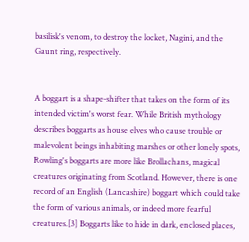basilisk's venom, to destroy the locket, Nagini, and the Gaunt ring, respectively.


A boggart is a shape-shifter that takes on the form of its intended victim's worst fear. While British mythology describes boggarts as house elves who cause trouble or malevolent beings inhabiting marshes or other lonely spots, Rowling's boggarts are more like Brollachans, magical creatures originating from Scotland. However, there is one record of an English (Lancashire) boggart which could take the form of various animals, or indeed more fearful creatures.[3] Boggarts like to hide in dark, enclosed places,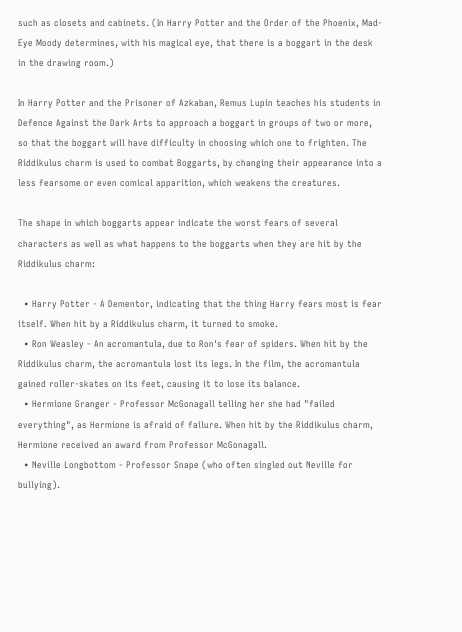such as closets and cabinets. (In Harry Potter and the Order of the Phoenix, Mad-Eye Moody determines, with his magical eye, that there is a boggart in the desk in the drawing room.)

In Harry Potter and the Prisoner of Azkaban, Remus Lupin teaches his students in Defence Against the Dark Arts to approach a boggart in groups of two or more, so that the boggart will have difficulty in choosing which one to frighten. The Riddikulus charm is used to combat Boggarts, by changing their appearance into a less fearsome or even comical apparition, which weakens the creatures.

The shape in which boggarts appear indicate the worst fears of several characters as well as what happens to the boggarts when they are hit by the Riddikulus charm:

  • Harry Potter - A Dementor, indicating that the thing Harry fears most is fear itself. When hit by a Riddikulus charm, it turned to smoke.
  • Ron Weasley - An acromantula, due to Ron's fear of spiders. When hit by the Riddikulus charm, the acromantula lost its legs. In the film, the acromantula gained roller-skates on its feet, causing it to lose its balance.
  • Hermione Granger - Professor McGonagall telling her she had "failed everything", as Hermione is afraid of failure. When hit by the Riddikulus charm, Hermione received an award from Professor McGonagall.
  • Neville Longbottom - Professor Snape (who often singled out Neville for bullying).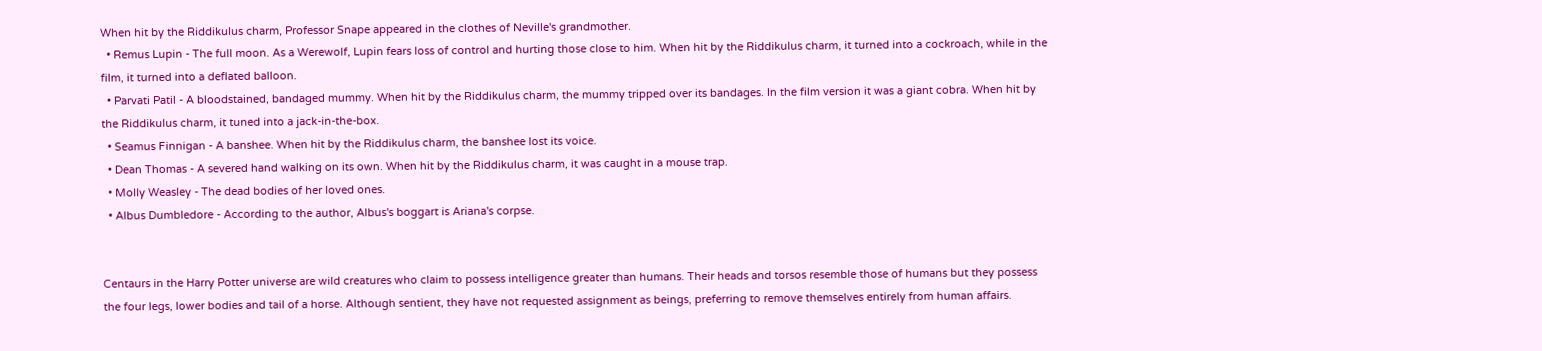When hit by the Riddikulus charm, Professor Snape appeared in the clothes of Neville's grandmother.
  • Remus Lupin - The full moon. As a Werewolf, Lupin fears loss of control and hurting those close to him. When hit by the Riddikulus charm, it turned into a cockroach, while in the film, it turned into a deflated balloon.
  • Parvati Patil - A bloodstained, bandaged mummy. When hit by the Riddikulus charm, the mummy tripped over its bandages. In the film version it was a giant cobra. When hit by the Riddikulus charm, it tuned into a jack-in-the-box.
  • Seamus Finnigan - A banshee. When hit by the Riddikulus charm, the banshee lost its voice.
  • Dean Thomas - A severed hand walking on its own. When hit by the Riddikulus charm, it was caught in a mouse trap.
  • Molly Weasley - The dead bodies of her loved ones.
  • Albus Dumbledore - According to the author, Albus's boggart is Ariana's corpse.


Centaurs in the Harry Potter universe are wild creatures who claim to possess intelligence greater than humans. Their heads and torsos resemble those of humans but they possess the four legs, lower bodies and tail of a horse. Although sentient, they have not requested assignment as beings, preferring to remove themselves entirely from human affairs.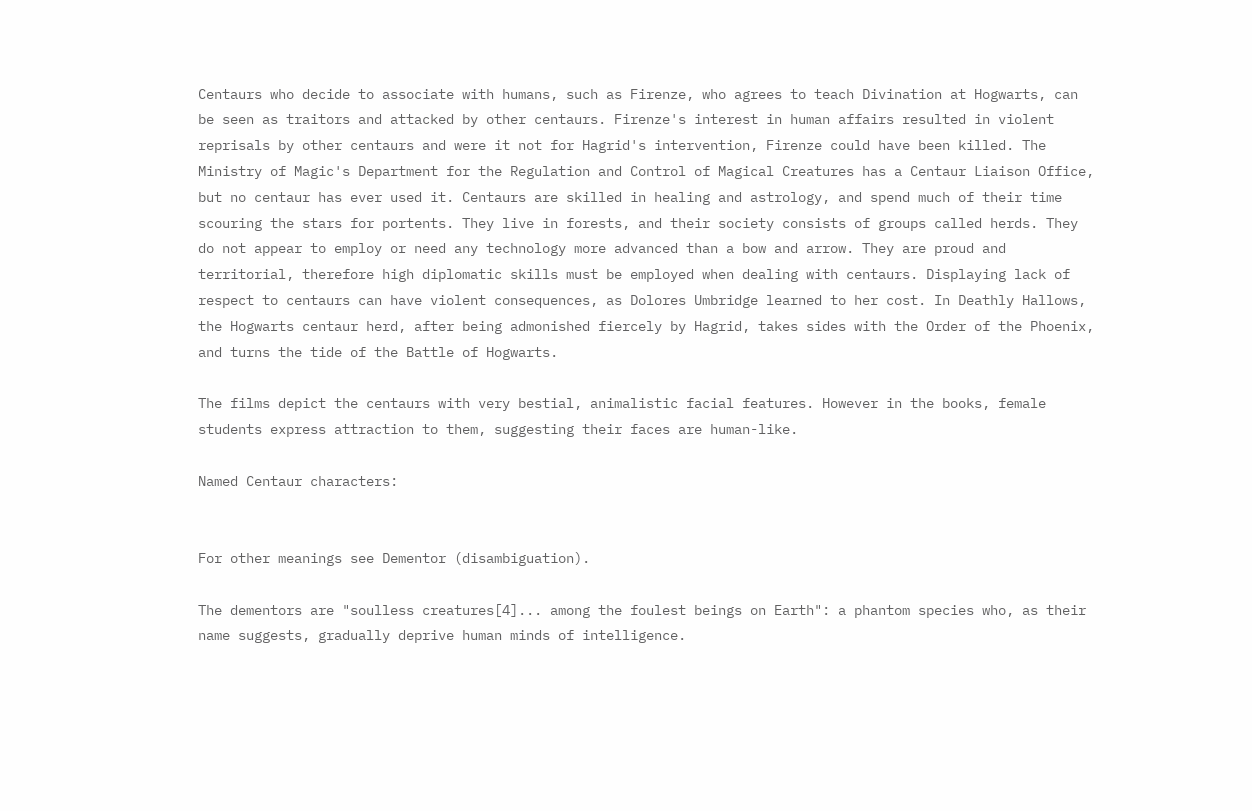Centaurs who decide to associate with humans, such as Firenze, who agrees to teach Divination at Hogwarts, can be seen as traitors and attacked by other centaurs. Firenze's interest in human affairs resulted in violent reprisals by other centaurs and were it not for Hagrid's intervention, Firenze could have been killed. The Ministry of Magic's Department for the Regulation and Control of Magical Creatures has a Centaur Liaison Office, but no centaur has ever used it. Centaurs are skilled in healing and astrology, and spend much of their time scouring the stars for portents. They live in forests, and their society consists of groups called herds. They do not appear to employ or need any technology more advanced than a bow and arrow. They are proud and territorial, therefore high diplomatic skills must be employed when dealing with centaurs. Displaying lack of respect to centaurs can have violent consequences, as Dolores Umbridge learned to her cost. In Deathly Hallows, the Hogwarts centaur herd, after being admonished fiercely by Hagrid, takes sides with the Order of the Phoenix, and turns the tide of the Battle of Hogwarts.

The films depict the centaurs with very bestial, animalistic facial features. However in the books, female students express attraction to them, suggesting their faces are human-like.

Named Centaur characters:


For other meanings see Dementor (disambiguation).

The dementors are "soulless creatures[4]... among the foulest beings on Earth": a phantom species who, as their name suggests, gradually deprive human minds of intelligence.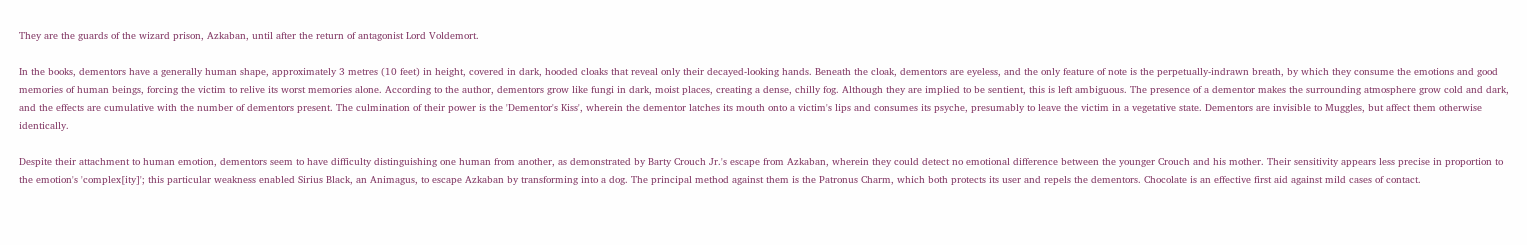They are the guards of the wizard prison, Azkaban, until after the return of antagonist Lord Voldemort.

In the books, dementors have a generally human shape, approximately 3 metres (10 feet) in height, covered in dark, hooded cloaks that reveal only their decayed-looking hands. Beneath the cloak, dementors are eyeless, and the only feature of note is the perpetually-indrawn breath, by which they consume the emotions and good memories of human beings, forcing the victim to relive its worst memories alone. According to the author, dementors grow like fungi in dark, moist places, creating a dense, chilly fog. Although they are implied to be sentient, this is left ambiguous. The presence of a dementor makes the surrounding atmosphere grow cold and dark, and the effects are cumulative with the number of dementors present. The culmination of their power is the 'Dementor's Kiss', wherein the dementor latches its mouth onto a victim's lips and consumes its psyche, presumably to leave the victim in a vegetative state. Dementors are invisible to Muggles, but affect them otherwise identically.

Despite their attachment to human emotion, dementors seem to have difficulty distinguishing one human from another, as demonstrated by Barty Crouch Jr.'s escape from Azkaban, wherein they could detect no emotional difference between the younger Crouch and his mother. Their sensitivity appears less precise in proportion to the emotion's 'complex[ity]'; this particular weakness enabled Sirius Black, an Animagus, to escape Azkaban by transforming into a dog. The principal method against them is the Patronus Charm, which both protects its user and repels the dementors. Chocolate is an effective first aid against mild cases of contact.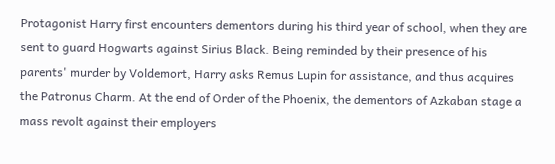Protagonist Harry first encounters dementors during his third year of school, when they are sent to guard Hogwarts against Sirius Black. Being reminded by their presence of his parents' murder by Voldemort, Harry asks Remus Lupin for assistance, and thus acquires the Patronus Charm. At the end of Order of the Phoenix, the dementors of Azkaban stage a mass revolt against their employers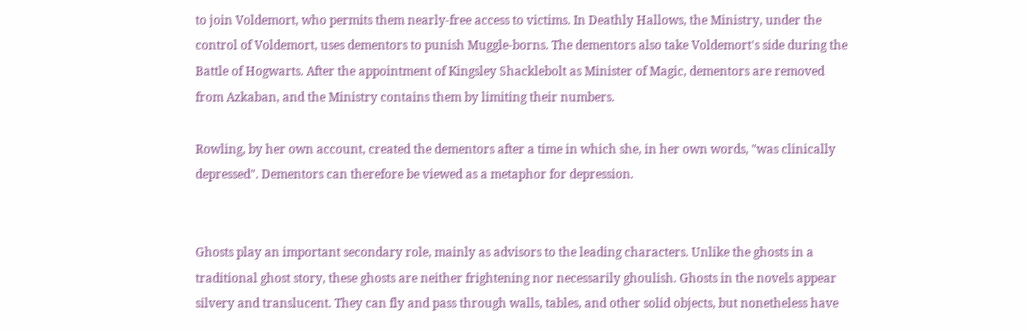to join Voldemort, who permits them nearly-free access to victims. In Deathly Hallows, the Ministry, under the control of Voldemort, uses dementors to punish Muggle-borns. The dementors also take Voldemort's side during the Battle of Hogwarts. After the appointment of Kingsley Shacklebolt as Minister of Magic, dementors are removed from Azkaban, and the Ministry contains them by limiting their numbers.

Rowling, by her own account, created the dementors after a time in which she, in her own words, "was clinically depressed". Dementors can therefore be viewed as a metaphor for depression.


Ghosts play an important secondary role, mainly as advisors to the leading characters. Unlike the ghosts in a traditional ghost story, these ghosts are neither frightening nor necessarily ghoulish. Ghosts in the novels appear silvery and translucent. They can fly and pass through walls, tables, and other solid objects, but nonetheless have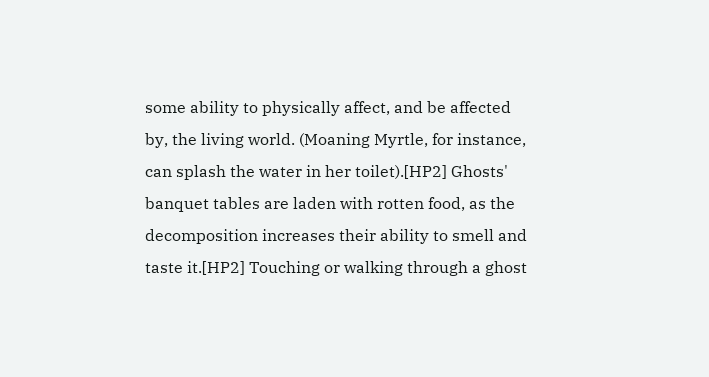some ability to physically affect, and be affected by, the living world. (Moaning Myrtle, for instance, can splash the water in her toilet).[HP2] Ghosts' banquet tables are laden with rotten food, as the decomposition increases their ability to smell and taste it.[HP2] Touching or walking through a ghost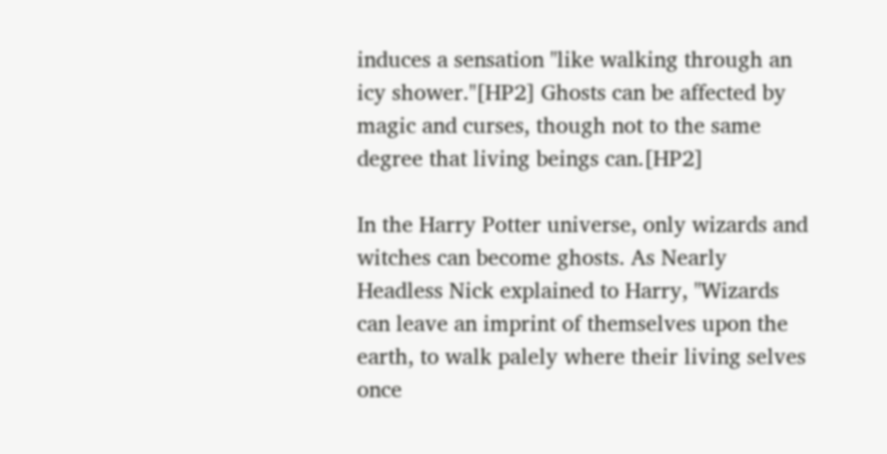induces a sensation "like walking through an icy shower."[HP2] Ghosts can be affected by magic and curses, though not to the same degree that living beings can.[HP2]

In the Harry Potter universe, only wizards and witches can become ghosts. As Nearly Headless Nick explained to Harry, "Wizards can leave an imprint of themselves upon the earth, to walk palely where their living selves once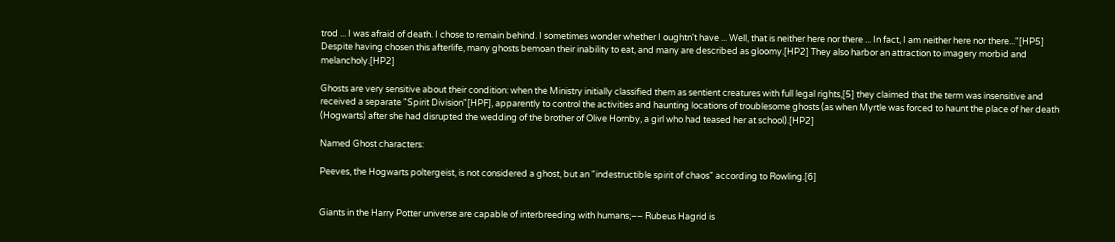trod ... I was afraid of death. I chose to remain behind. I sometimes wonder whether I oughtn't have ... Well, that is neither here nor there ... In fact, I am neither here nor there..."[HP5] Despite having chosen this afterlife, many ghosts bemoan their inability to eat, and many are described as gloomy.[HP2] They also harbor an attraction to imagery morbid and melancholy.[HP2]

Ghosts are very sensitive about their condition: when the Ministry initially classified them as sentient creatures with full legal rights,[5] they claimed that the term was insensitive and received a separate "Spirit Division"[HPF], apparently to control the activities and haunting locations of troublesome ghosts (as when Myrtle was forced to haunt the place of her death (Hogwarts) after she had disrupted the wedding of the brother of Olive Hornby, a girl who had teased her at school).[HP2]

Named Ghost characters:

Peeves, the Hogwarts poltergeist, is not considered a ghost, but an "indestructible spirit of chaos" according to Rowling.[6]


Giants in the Harry Potter universe are capable of interbreeding with humans;–– Rubeus Hagrid is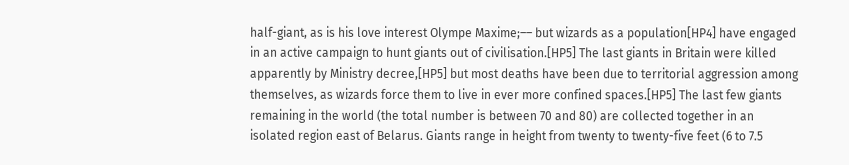half-giant, as is his love interest Olympe Maxime;–– but wizards as a population[HP4] have engaged in an active campaign to hunt giants out of civilisation.[HP5] The last giants in Britain were killed apparently by Ministry decree,[HP5] but most deaths have been due to territorial aggression among themselves, as wizards force them to live in ever more confined spaces.[HP5] The last few giants remaining in the world (the total number is between 70 and 80) are collected together in an isolated region east of Belarus. Giants range in height from twenty to twenty-five feet (6 to 7.5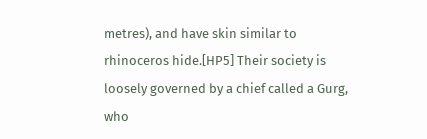metres), and have skin similar to rhinoceros hide.[HP5] Their society is loosely governed by a chief called a Gurg, who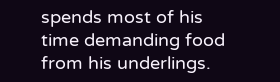spends most of his time demanding food from his underlings.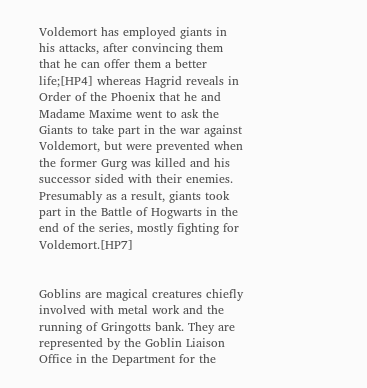Voldemort has employed giants in his attacks, after convincing them that he can offer them a better life;[HP4] whereas Hagrid reveals in Order of the Phoenix that he and Madame Maxime went to ask the Giants to take part in the war against Voldemort, but were prevented when the former Gurg was killed and his successor sided with their enemies. Presumably as a result, giants took part in the Battle of Hogwarts in the end of the series, mostly fighting for Voldemort.[HP7]


Goblins are magical creatures chiefly involved with metal work and the running of Gringotts bank. They are represented by the Goblin Liaison Office in the Department for the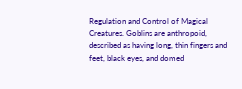Regulation and Control of Magical Creatures. Goblins are anthropoid, described as having long, thin fingers and feet, black eyes, and domed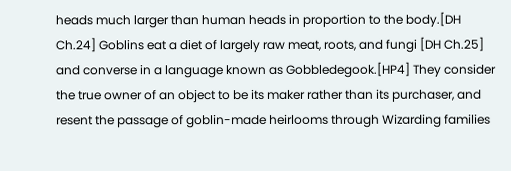heads much larger than human heads in proportion to the body.[DH Ch.24] Goblins eat a diet of largely raw meat, roots, and fungi [DH Ch.25] and converse in a language known as Gobbledegook.[HP4] They consider the true owner of an object to be its maker rather than its purchaser, and resent the passage of goblin-made heirlooms through Wizarding families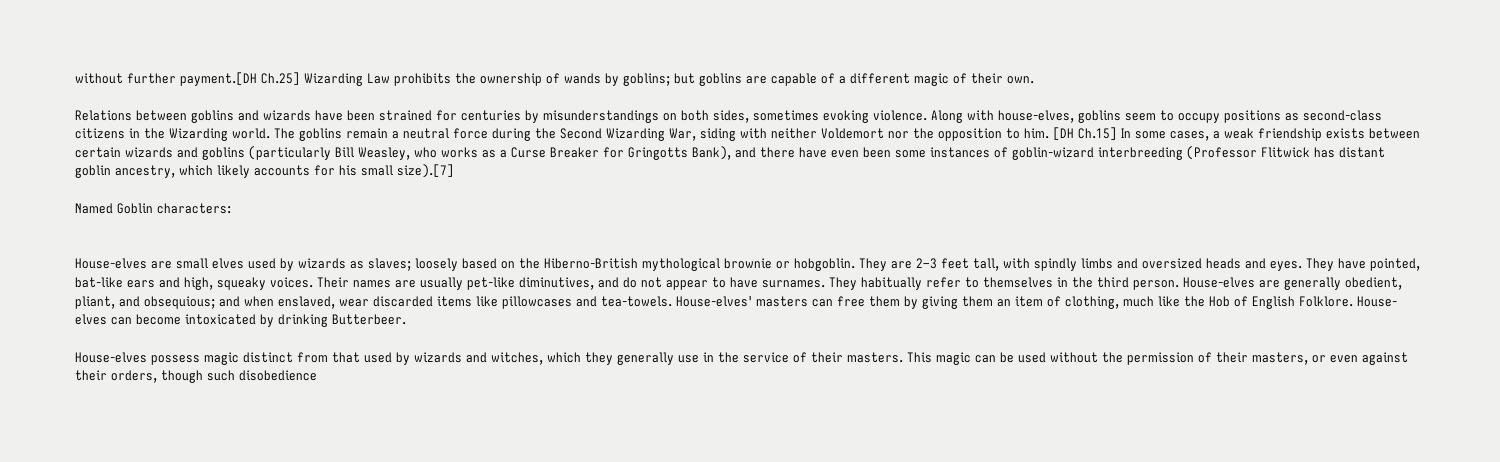without further payment.[DH Ch.25] Wizarding Law prohibits the ownership of wands by goblins; but goblins are capable of a different magic of their own.

Relations between goblins and wizards have been strained for centuries by misunderstandings on both sides, sometimes evoking violence. Along with house-elves, goblins seem to occupy positions as second-class citizens in the Wizarding world. The goblins remain a neutral force during the Second Wizarding War, siding with neither Voldemort nor the opposition to him. [DH Ch.15] In some cases, a weak friendship exists between certain wizards and goblins (particularly Bill Weasley, who works as a Curse Breaker for Gringotts Bank), and there have even been some instances of goblin-wizard interbreeding (Professor Flitwick has distant goblin ancestry, which likely accounts for his small size).[7]

Named Goblin characters:


House-elves are small elves used by wizards as slaves; loosely based on the Hiberno-British mythological brownie or hobgoblin. They are 2–3 feet tall, with spindly limbs and oversized heads and eyes. They have pointed, bat-like ears and high, squeaky voices. Their names are usually pet-like diminutives, and do not appear to have surnames. They habitually refer to themselves in the third person. House-elves are generally obedient, pliant, and obsequious; and when enslaved, wear discarded items like pillowcases and tea-towels. House-elves' masters can free them by giving them an item of clothing, much like the Hob of English Folklore. House-elves can become intoxicated by drinking Butterbeer.

House-elves possess magic distinct from that used by wizards and witches, which they generally use in the service of their masters. This magic can be used without the permission of their masters, or even against their orders, though such disobedience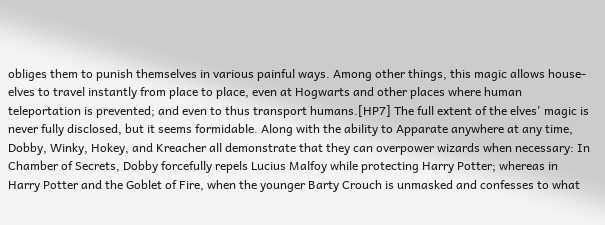obliges them to punish themselves in various painful ways. Among other things, this magic allows house-elves to travel instantly from place to place, even at Hogwarts and other places where human teleportation is prevented; and even to thus transport humans.[HP7] The full extent of the elves' magic is never fully disclosed, but it seems formidable. Along with the ability to Apparate anywhere at any time, Dobby, Winky, Hokey, and Kreacher all demonstrate that they can overpower wizards when necessary: In Chamber of Secrets, Dobby forcefully repels Lucius Malfoy while protecting Harry Potter; whereas in Harry Potter and the Goblet of Fire, when the younger Barty Crouch is unmasked and confesses to what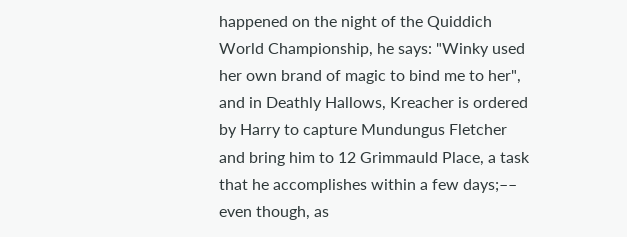happened on the night of the Quiddich World Championship, he says: "Winky used her own brand of magic to bind me to her", and in Deathly Hallows, Kreacher is ordered by Harry to capture Mundungus Fletcher and bring him to 12 Grimmauld Place, a task that he accomplishes within a few days;–– even though, as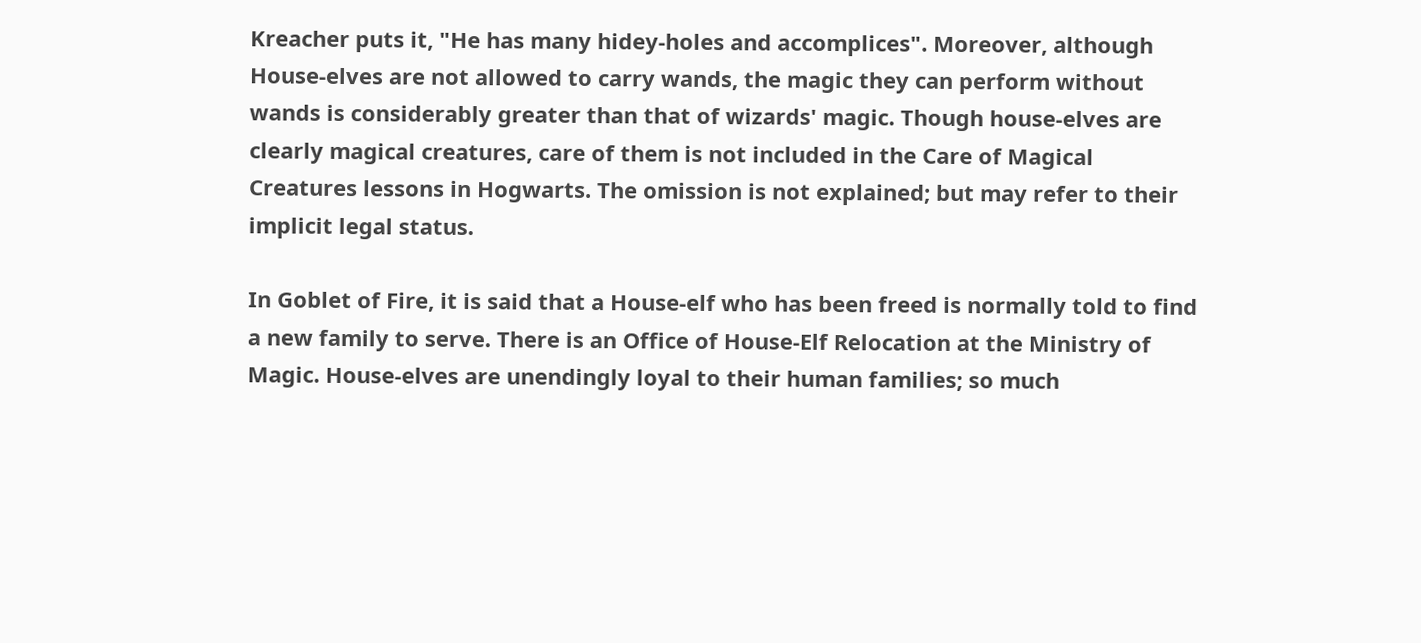Kreacher puts it, "He has many hidey-holes and accomplices". Moreover, although House-elves are not allowed to carry wands, the magic they can perform without wands is considerably greater than that of wizards' magic. Though house-elves are clearly magical creatures, care of them is not included in the Care of Magical Creatures lessons in Hogwarts. The omission is not explained; but may refer to their implicit legal status.

In Goblet of Fire, it is said that a House-elf who has been freed is normally told to find a new family to serve. There is an Office of House-Elf Relocation at the Ministry of Magic. House-elves are unendingly loyal to their human families; so much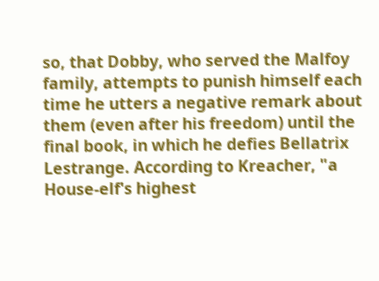so, that Dobby, who served the Malfoy family, attempts to punish himself each time he utters a negative remark about them (even after his freedom) until the final book, in which he defies Bellatrix Lestrange. According to Kreacher, "a House-elf's highest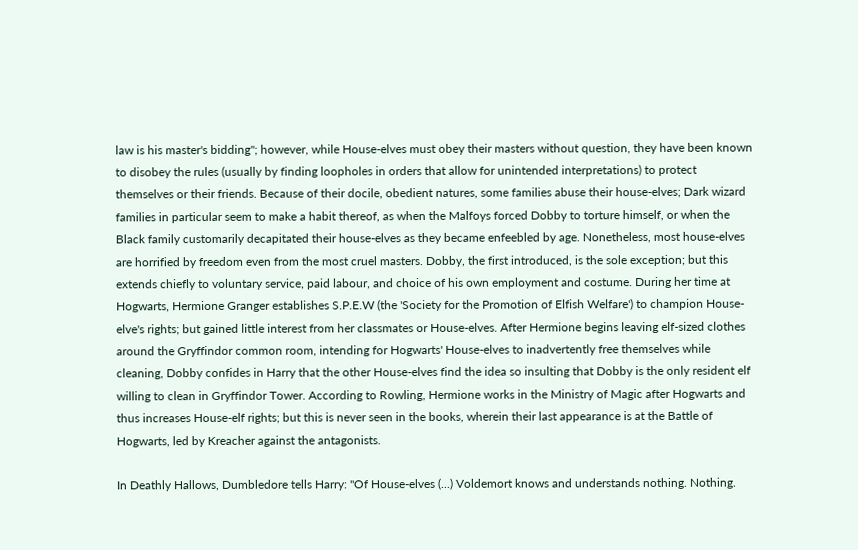law is his master's bidding"; however, while House-elves must obey their masters without question, they have been known to disobey the rules (usually by finding loopholes in orders that allow for unintended interpretations) to protect themselves or their friends. Because of their docile, obedient natures, some families abuse their house-elves; Dark wizard families in particular seem to make a habit thereof, as when the Malfoys forced Dobby to torture himself, or when the Black family customarily decapitated their house-elves as they became enfeebled by age. Nonetheless, most house-elves are horrified by freedom even from the most cruel masters. Dobby, the first introduced, is the sole exception; but this extends chiefly to voluntary service, paid labour, and choice of his own employment and costume. During her time at Hogwarts, Hermione Granger establishes S.P.E.W (the 'Society for the Promotion of Elfish Welfare') to champion House-elve's rights; but gained little interest from her classmates or House-elves. After Hermione begins leaving elf-sized clothes around the Gryffindor common room, intending for Hogwarts' House-elves to inadvertently free themselves while cleaning, Dobby confides in Harry that the other House-elves find the idea so insulting that Dobby is the only resident elf willing to clean in Gryffindor Tower. According to Rowling, Hermione works in the Ministry of Magic after Hogwarts and thus increases House-elf rights; but this is never seen in the books, wherein their last appearance is at the Battle of Hogwarts, led by Kreacher against the antagonists.

In Deathly Hallows, Dumbledore tells Harry: "Of House-elves (...) Voldemort knows and understands nothing. Nothing.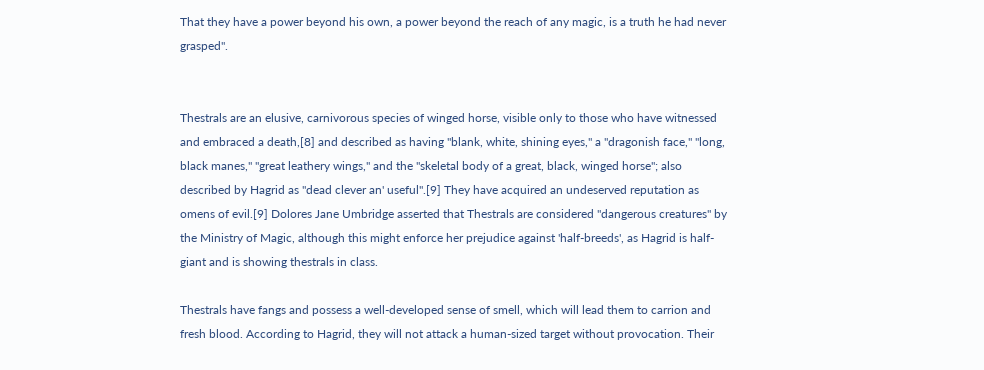That they have a power beyond his own, a power beyond the reach of any magic, is a truth he had never grasped".


Thestrals are an elusive, carnivorous species of winged horse, visible only to those who have witnessed and embraced a death,[8] and described as having "blank, white, shining eyes," a "dragonish face," "long, black manes," "great leathery wings," and the "skeletal body of a great, black, winged horse"; also described by Hagrid as "dead clever an' useful".[9] They have acquired an undeserved reputation as omens of evil.[9] Dolores Jane Umbridge asserted that Thestrals are considered "dangerous creatures" by the Ministry of Magic, although this might enforce her prejudice against 'half-breeds', as Hagrid is half-giant and is showing thestrals in class.

Thestrals have fangs and possess a well-developed sense of smell, which will lead them to carrion and fresh blood. According to Hagrid, they will not attack a human-sized target without provocation. Their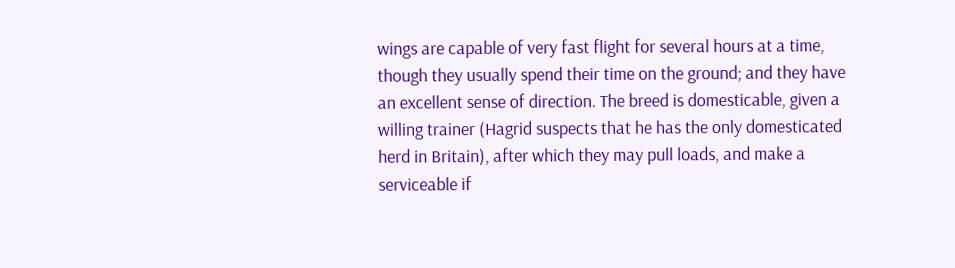wings are capable of very fast flight for several hours at a time, though they usually spend their time on the ground; and they have an excellent sense of direction. The breed is domesticable, given a willing trainer (Hagrid suspects that he has the only domesticated herd in Britain), after which they may pull loads, and make a serviceable if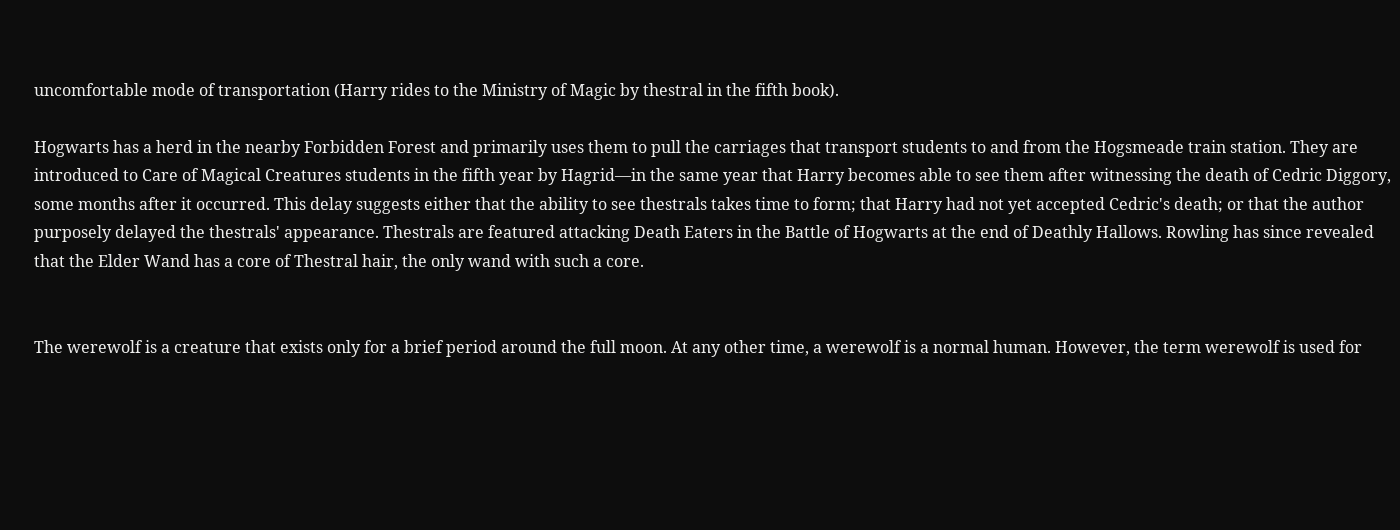uncomfortable mode of transportation (Harry rides to the Ministry of Magic by thestral in the fifth book).

Hogwarts has a herd in the nearby Forbidden Forest and primarily uses them to pull the carriages that transport students to and from the Hogsmeade train station. They are introduced to Care of Magical Creatures students in the fifth year by Hagrid—in the same year that Harry becomes able to see them after witnessing the death of Cedric Diggory, some months after it occurred. This delay suggests either that the ability to see thestrals takes time to form; that Harry had not yet accepted Cedric's death; or that the author purposely delayed the thestrals' appearance. Thestrals are featured attacking Death Eaters in the Battle of Hogwarts at the end of Deathly Hallows. Rowling has since revealed that the Elder Wand has a core of Thestral hair, the only wand with such a core.


The werewolf is a creature that exists only for a brief period around the full moon. At any other time, a werewolf is a normal human. However, the term werewolf is used for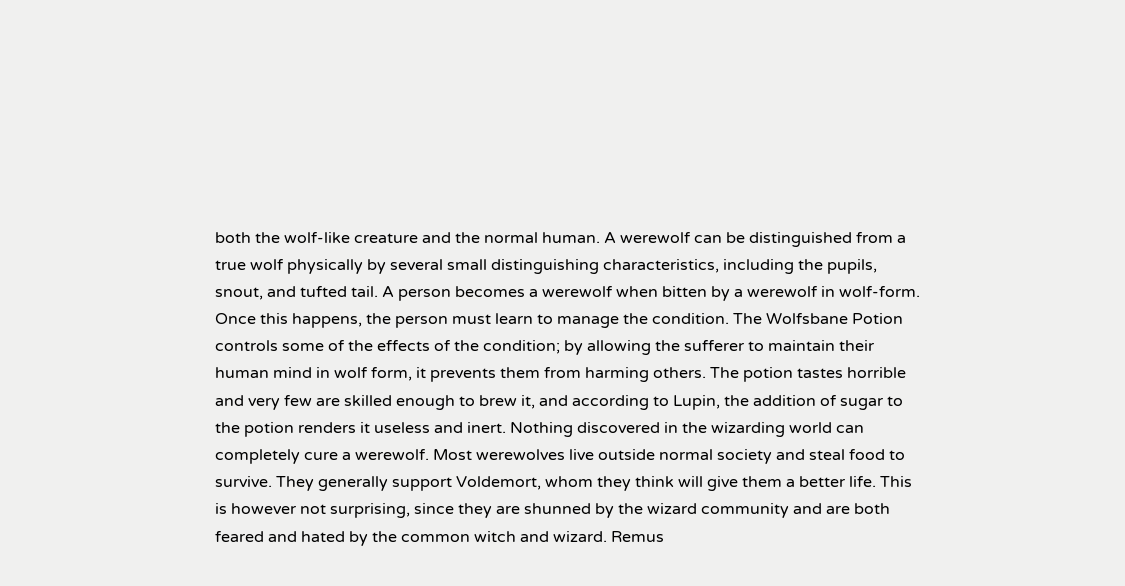both the wolf-like creature and the normal human. A werewolf can be distinguished from a true wolf physically by several small distinguishing characteristics, including the pupils, snout, and tufted tail. A person becomes a werewolf when bitten by a werewolf in wolf-form. Once this happens, the person must learn to manage the condition. The Wolfsbane Potion controls some of the effects of the condition; by allowing the sufferer to maintain their human mind in wolf form, it prevents them from harming others. The potion tastes horrible and very few are skilled enough to brew it, and according to Lupin, the addition of sugar to the potion renders it useless and inert. Nothing discovered in the wizarding world can completely cure a werewolf. Most werewolves live outside normal society and steal food to survive. They generally support Voldemort, whom they think will give them a better life. This is however not surprising, since they are shunned by the wizard community and are both feared and hated by the common witch and wizard. Remus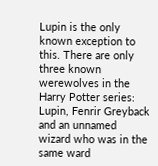Lupin is the only known exception to this. There are only three known werewolves in the Harry Potter series: Lupin, Fenrir Greyback and an unnamed wizard who was in the same ward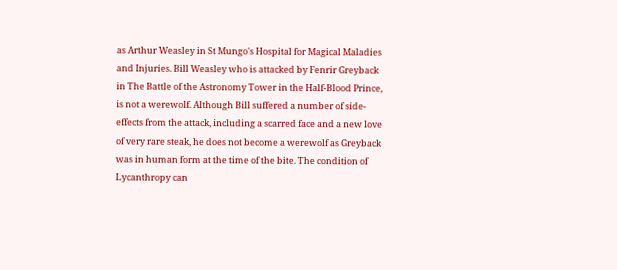as Arthur Weasley in St Mungo's Hospital for Magical Maladies and Injuries. Bill Weasley who is attacked by Fenrir Greyback in The Battle of the Astronomy Tower in the Half-Blood Prince, is not a werewolf. Although Bill suffered a number of side-effects from the attack, including a scarred face and a new love of very rare steak, he does not become a werewolf as Greyback was in human form at the time of the bite. The condition of Lycanthropy can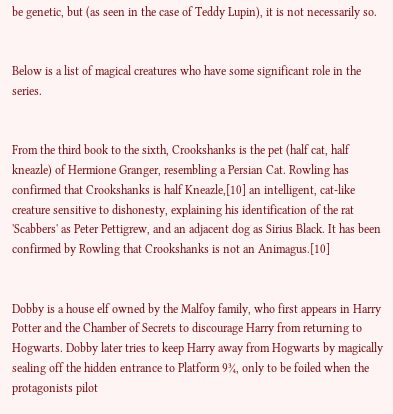be genetic, but (as seen in the case of Teddy Lupin), it is not necessarily so.


Below is a list of magical creatures who have some significant role in the series.


From the third book to the sixth, Crookshanks is the pet (half cat, half kneazle) of Hermione Granger, resembling a Persian Cat. Rowling has confirmed that Crookshanks is half Kneazle,[10] an intelligent, cat-like creature sensitive to dishonesty, explaining his identification of the rat 'Scabbers' as Peter Pettigrew, and an adjacent dog as Sirius Black. It has been confirmed by Rowling that Crookshanks is not an Animagus.[10]


Dobby is a house elf owned by the Malfoy family, who first appears in Harry Potter and the Chamber of Secrets to discourage Harry from returning to Hogwarts. Dobby later tries to keep Harry away from Hogwarts by magically sealing off the hidden entrance to Platform 9¾, only to be foiled when the protagonists pilot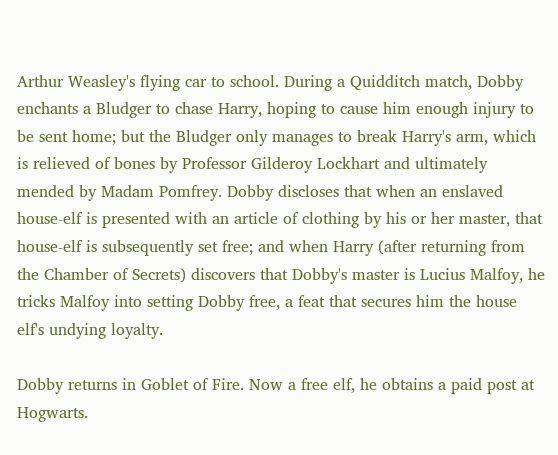Arthur Weasley's flying car to school. During a Quidditch match, Dobby enchants a Bludger to chase Harry, hoping to cause him enough injury to be sent home; but the Bludger only manages to break Harry's arm, which is relieved of bones by Professor Gilderoy Lockhart and ultimately mended by Madam Pomfrey. Dobby discloses that when an enslaved house-elf is presented with an article of clothing by his or her master, that house-elf is subsequently set free; and when Harry (after returning from the Chamber of Secrets) discovers that Dobby's master is Lucius Malfoy, he tricks Malfoy into setting Dobby free, a feat that secures him the house elf's undying loyalty.

Dobby returns in Goblet of Fire. Now a free elf, he obtains a paid post at Hogwarts.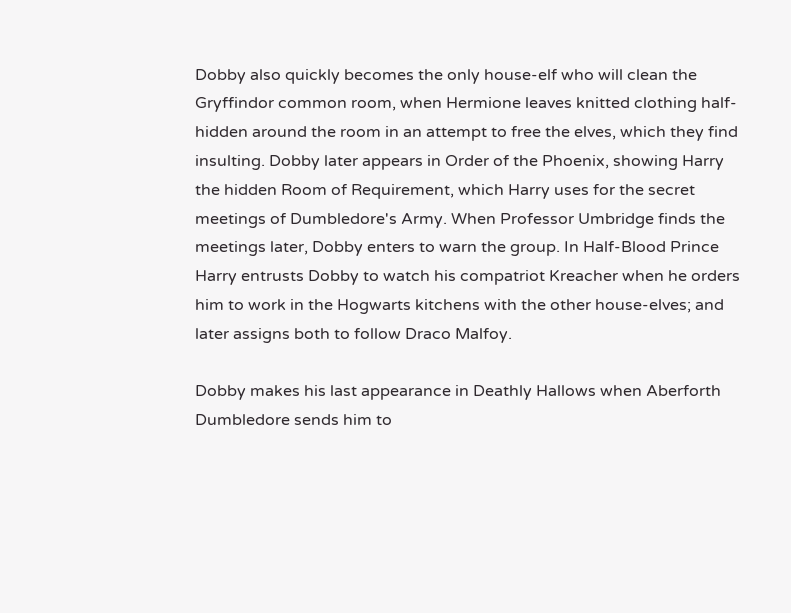Dobby also quickly becomes the only house-elf who will clean the Gryffindor common room, when Hermione leaves knitted clothing half-hidden around the room in an attempt to free the elves, which they find insulting. Dobby later appears in Order of the Phoenix, showing Harry the hidden Room of Requirement, which Harry uses for the secret meetings of Dumbledore's Army. When Professor Umbridge finds the meetings later, Dobby enters to warn the group. In Half-Blood Prince Harry entrusts Dobby to watch his compatriot Kreacher when he orders him to work in the Hogwarts kitchens with the other house-elves; and later assigns both to follow Draco Malfoy.

Dobby makes his last appearance in Deathly Hallows when Aberforth Dumbledore sends him to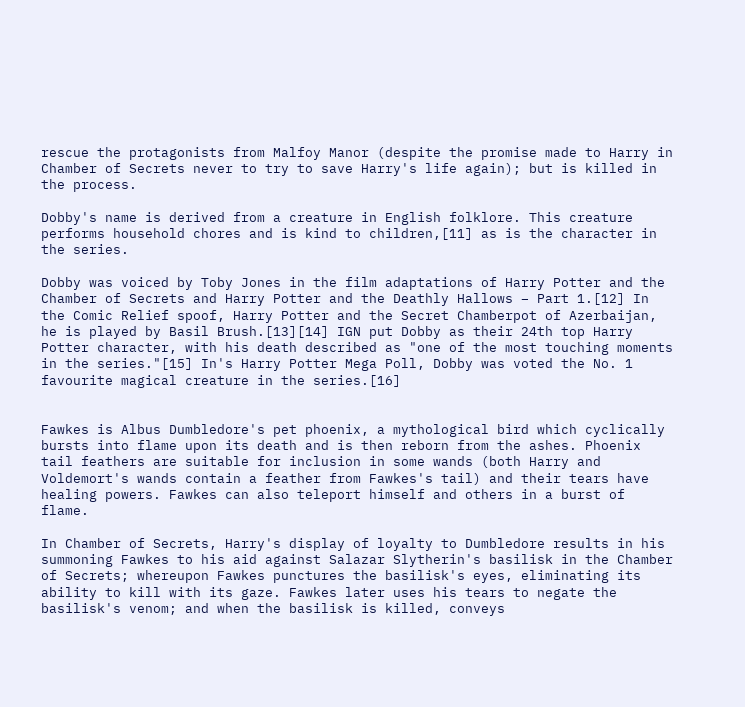rescue the protagonists from Malfoy Manor (despite the promise made to Harry in Chamber of Secrets never to try to save Harry's life again); but is killed in the process.

Dobby's name is derived from a creature in English folklore. This creature performs household chores and is kind to children,[11] as is the character in the series.

Dobby was voiced by Toby Jones in the film adaptations of Harry Potter and the Chamber of Secrets and Harry Potter and the Deathly Hallows – Part 1.[12] In the Comic Relief spoof, Harry Potter and the Secret Chamberpot of Azerbaijan, he is played by Basil Brush.[13][14] IGN put Dobby as their 24th top Harry Potter character, with his death described as "one of the most touching moments in the series."[15] In's Harry Potter Mega Poll, Dobby was voted the No. 1 favourite magical creature in the series.[16]


Fawkes is Albus Dumbledore's pet phoenix, a mythological bird which cyclically bursts into flame upon its death and is then reborn from the ashes. Phoenix tail feathers are suitable for inclusion in some wands (both Harry and Voldemort's wands contain a feather from Fawkes's tail) and their tears have healing powers. Fawkes can also teleport himself and others in a burst of flame.

In Chamber of Secrets, Harry's display of loyalty to Dumbledore results in his summoning Fawkes to his aid against Salazar Slytherin's basilisk in the Chamber of Secrets; whereupon Fawkes punctures the basilisk's eyes, eliminating its ability to kill with its gaze. Fawkes later uses his tears to negate the basilisk's venom; and when the basilisk is killed, conveys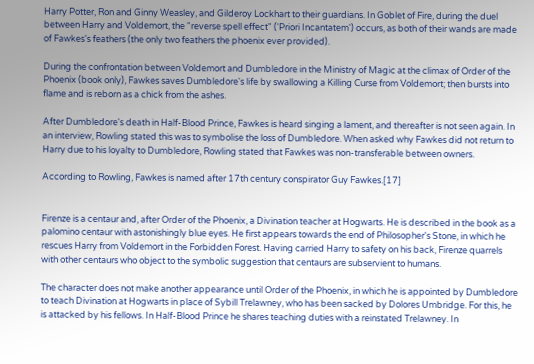Harry Potter, Ron and Ginny Weasley, and Gilderoy Lockhart to their guardians. In Goblet of Fire, during the duel between Harry and Voldemort, the "reverse spell effect" ('Priori Incantatem') occurs, as both of their wands are made of Fawkes's feathers (the only two feathers the phoenix ever provided).

During the confrontation between Voldemort and Dumbledore in the Ministry of Magic at the climax of Order of the Phoenix (book only), Fawkes saves Dumbledore's life by swallowing a Killing Curse from Voldemort; then bursts into flame and is reborn as a chick from the ashes.

After Dumbledore's death in Half-Blood Prince, Fawkes is heard singing a lament, and thereafter is not seen again. In an interview, Rowling stated this was to symbolise the loss of Dumbledore. When asked why Fawkes did not return to Harry due to his loyalty to Dumbledore, Rowling stated that Fawkes was non-transferable between owners.

According to Rowling, Fawkes is named after 17th century conspirator Guy Fawkes.[17]


Firenze is a centaur and, after Order of the Phoenix, a Divination teacher at Hogwarts. He is described in the book as a palomino centaur with astonishingly blue eyes. He first appears towards the end of Philosopher's Stone, in which he rescues Harry from Voldemort in the Forbidden Forest. Having carried Harry to safety on his back, Firenze quarrels with other centaurs who object to the symbolic suggestion that centaurs are subservient to humans.

The character does not make another appearance until Order of the Phoenix, in which he is appointed by Dumbledore to teach Divination at Hogwarts in place of Sybill Trelawney, who has been sacked by Dolores Umbridge. For this, he is attacked by his fellows. In Half-Blood Prince he shares teaching duties with a reinstated Trelawney. In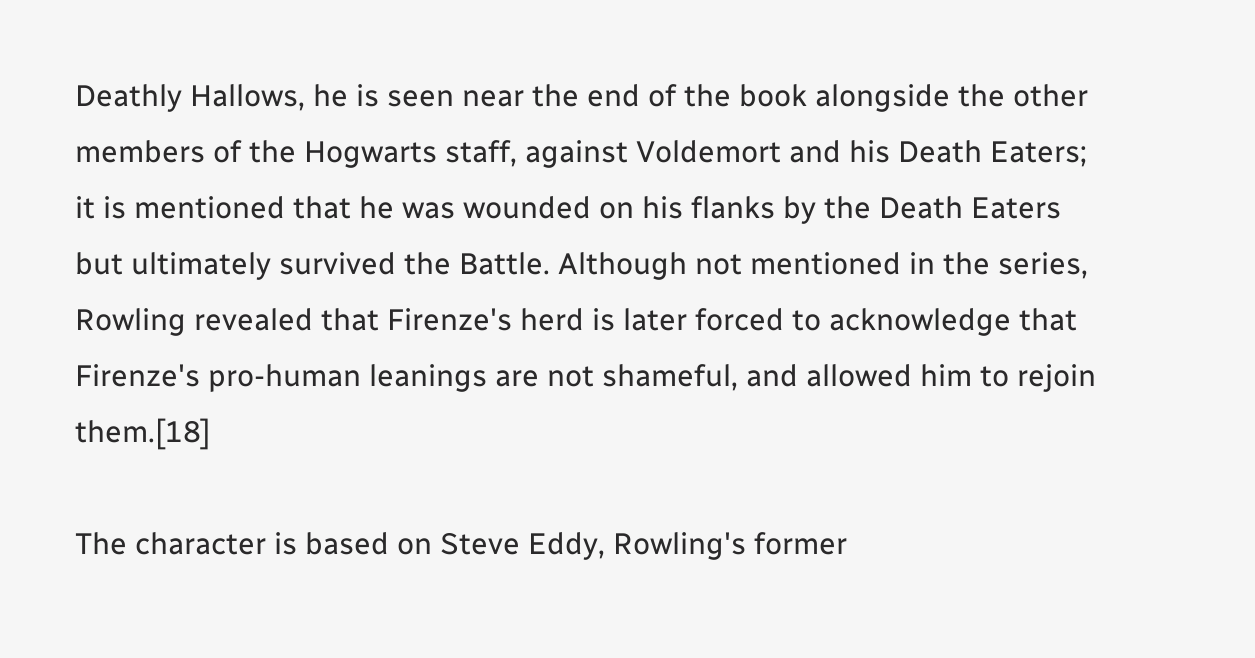Deathly Hallows, he is seen near the end of the book alongside the other members of the Hogwarts staff, against Voldemort and his Death Eaters; it is mentioned that he was wounded on his flanks by the Death Eaters but ultimately survived the Battle. Although not mentioned in the series, Rowling revealed that Firenze's herd is later forced to acknowledge that Firenze's pro-human leanings are not shameful, and allowed him to rejoin them.[18]

The character is based on Steve Eddy, Rowling's former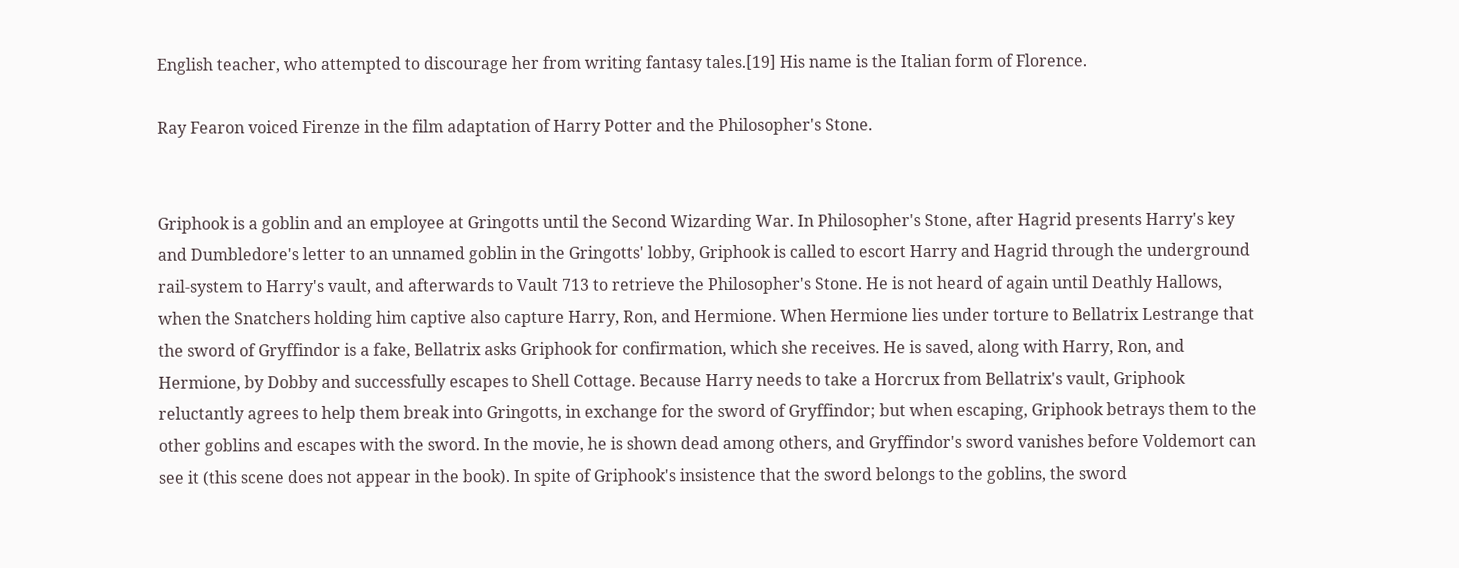English teacher, who attempted to discourage her from writing fantasy tales.[19] His name is the Italian form of Florence.

Ray Fearon voiced Firenze in the film adaptation of Harry Potter and the Philosopher's Stone.


Griphook is a goblin and an employee at Gringotts until the Second Wizarding War. In Philosopher's Stone, after Hagrid presents Harry's key and Dumbledore's letter to an unnamed goblin in the Gringotts' lobby, Griphook is called to escort Harry and Hagrid through the underground rail-system to Harry's vault, and afterwards to Vault 713 to retrieve the Philosopher's Stone. He is not heard of again until Deathly Hallows, when the Snatchers holding him captive also capture Harry, Ron, and Hermione. When Hermione lies under torture to Bellatrix Lestrange that the sword of Gryffindor is a fake, Bellatrix asks Griphook for confirmation, which she receives. He is saved, along with Harry, Ron, and Hermione, by Dobby and successfully escapes to Shell Cottage. Because Harry needs to take a Horcrux from Bellatrix's vault, Griphook reluctantly agrees to help them break into Gringotts, in exchange for the sword of Gryffindor; but when escaping, Griphook betrays them to the other goblins and escapes with the sword. In the movie, he is shown dead among others, and Gryffindor's sword vanishes before Voldemort can see it (this scene does not appear in the book). In spite of Griphook's insistence that the sword belongs to the goblins, the sword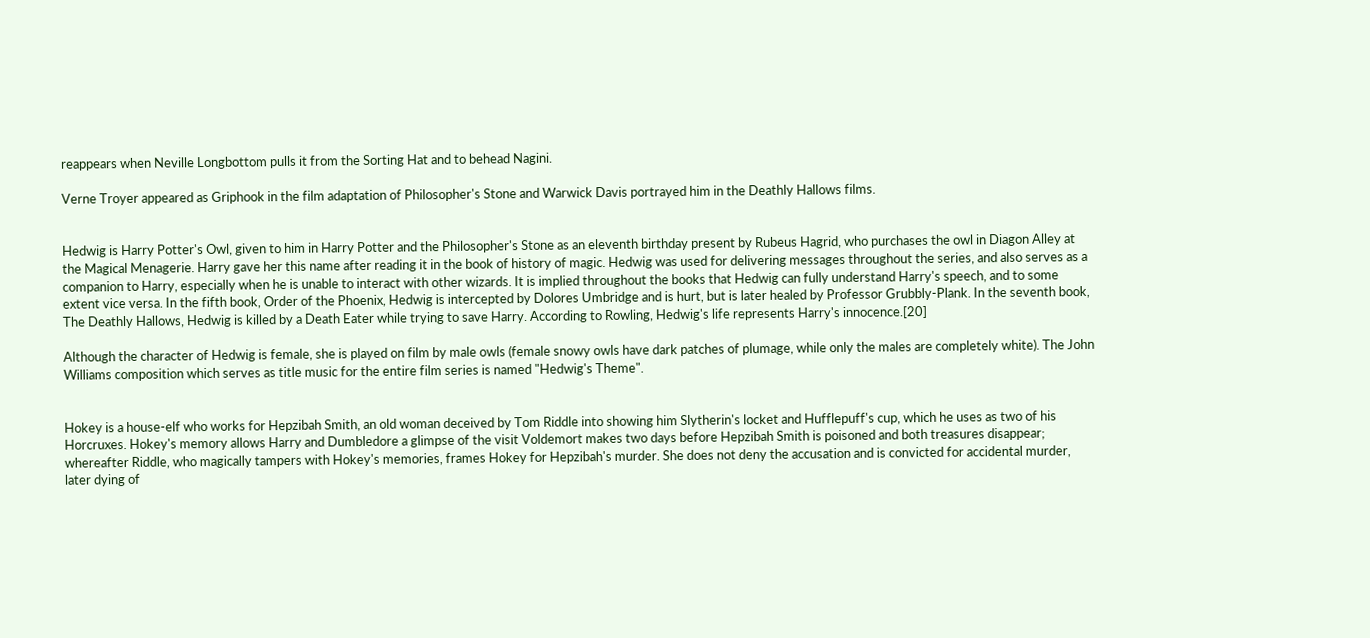reappears when Neville Longbottom pulls it from the Sorting Hat and to behead Nagini.

Verne Troyer appeared as Griphook in the film adaptation of Philosopher's Stone and Warwick Davis portrayed him in the Deathly Hallows films.


Hedwig is Harry Potter's Owl, given to him in Harry Potter and the Philosopher's Stone as an eleventh birthday present by Rubeus Hagrid, who purchases the owl in Diagon Alley at the Magical Menagerie. Harry gave her this name after reading it in the book of history of magic. Hedwig was used for delivering messages throughout the series, and also serves as a companion to Harry, especially when he is unable to interact with other wizards. It is implied throughout the books that Hedwig can fully understand Harry's speech, and to some extent vice versa. In the fifth book, Order of the Phoenix, Hedwig is intercepted by Dolores Umbridge and is hurt, but is later healed by Professor Grubbly-Plank. In the seventh book, The Deathly Hallows, Hedwig is killed by a Death Eater while trying to save Harry. According to Rowling, Hedwig's life represents Harry's innocence.[20]

Although the character of Hedwig is female, she is played on film by male owls (female snowy owls have dark patches of plumage, while only the males are completely white). The John Williams composition which serves as title music for the entire film series is named "Hedwig's Theme".


Hokey is a house-elf who works for Hepzibah Smith, an old woman deceived by Tom Riddle into showing him Slytherin's locket and Hufflepuff's cup, which he uses as two of his Horcruxes. Hokey's memory allows Harry and Dumbledore a glimpse of the visit Voldemort makes two days before Hepzibah Smith is poisoned and both treasures disappear; whereafter Riddle, who magically tampers with Hokey's memories, frames Hokey for Hepzibah's murder. She does not deny the accusation and is convicted for accidental murder, later dying of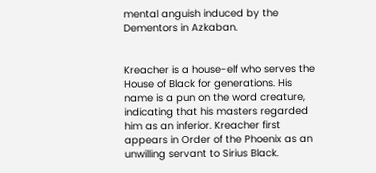mental anguish induced by the Dementors in Azkaban.


Kreacher is a house-elf who serves the House of Black for generations. His name is a pun on the word creature, indicating that his masters regarded him as an inferior. Kreacher first appears in Order of the Phoenix as an unwilling servant to Sirius Black.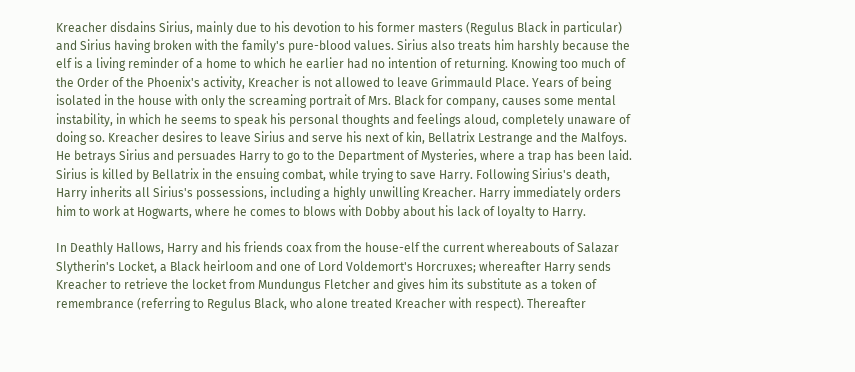Kreacher disdains Sirius, mainly due to his devotion to his former masters (Regulus Black in particular) and Sirius having broken with the family's pure-blood values. Sirius also treats him harshly because the elf is a living reminder of a home to which he earlier had no intention of returning. Knowing too much of the Order of the Phoenix's activity, Kreacher is not allowed to leave Grimmauld Place. Years of being isolated in the house with only the screaming portrait of Mrs. Black for company, causes some mental instability, in which he seems to speak his personal thoughts and feelings aloud, completely unaware of doing so. Kreacher desires to leave Sirius and serve his next of kin, Bellatrix Lestrange and the Malfoys. He betrays Sirius and persuades Harry to go to the Department of Mysteries, where a trap has been laid. Sirius is killed by Bellatrix in the ensuing combat, while trying to save Harry. Following Sirius's death, Harry inherits all Sirius's possessions, including a highly unwilling Kreacher. Harry immediately orders him to work at Hogwarts, where he comes to blows with Dobby about his lack of loyalty to Harry.

In Deathly Hallows, Harry and his friends coax from the house-elf the current whereabouts of Salazar Slytherin's Locket, a Black heirloom and one of Lord Voldemort's Horcruxes; whereafter Harry sends Kreacher to retrieve the locket from Mundungus Fletcher and gives him its substitute as a token of remembrance (referring to Regulus Black, who alone treated Kreacher with respect). Thereafter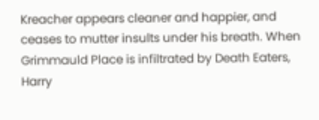Kreacher appears cleaner and happier, and ceases to mutter insults under his breath. When Grimmauld Place is infiltrated by Death Eaters, Harry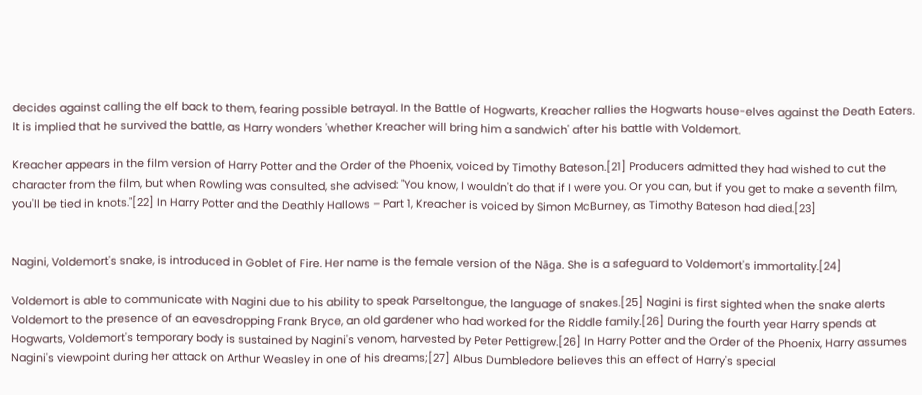decides against calling the elf back to them, fearing possible betrayal. In the Battle of Hogwarts, Kreacher rallies the Hogwarts house-elves against the Death Eaters. It is implied that he survived the battle, as Harry wonders 'whether Kreacher will bring him a sandwich' after his battle with Voldemort.

Kreacher appears in the film version of Harry Potter and the Order of the Phoenix, voiced by Timothy Bateson.[21] Producers admitted they had wished to cut the character from the film, but when Rowling was consulted, she advised: "You know, I wouldn't do that if I were you. Or you can, but if you get to make a seventh film, you'll be tied in knots."[22] In Harry Potter and the Deathly Hallows – Part 1, Kreacher is voiced by Simon McBurney, as Timothy Bateson had died.[23]


Nagini, Voldemort's snake, is introduced in Goblet of Fire. Her name is the female version of the Nāga. She is a safeguard to Voldemort's immortality.[24]

Voldemort is able to communicate with Nagini due to his ability to speak Parseltongue, the language of snakes.[25] Nagini is first sighted when the snake alerts Voldemort to the presence of an eavesdropping Frank Bryce, an old gardener who had worked for the Riddle family.[26] During the fourth year Harry spends at Hogwarts, Voldemort's temporary body is sustained by Nagini's venom, harvested by Peter Pettigrew.[26] In Harry Potter and the Order of the Phoenix, Harry assumes Nagini's viewpoint during her attack on Arthur Weasley in one of his dreams;[27] Albus Dumbledore believes this an effect of Harry's special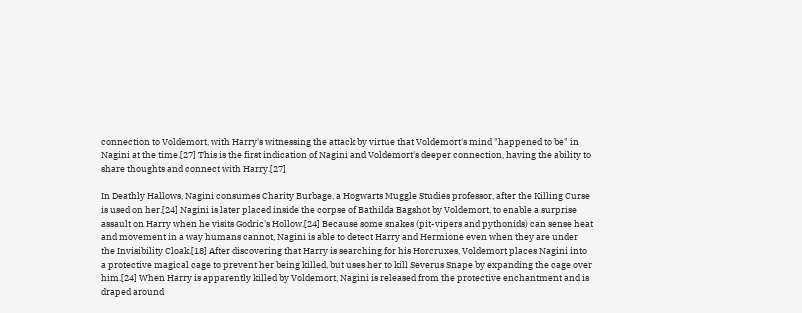connection to Voldemort, with Harry's witnessing the attack by virtue that Voldemort's mind "happened to be" in Nagini at the time.[27] This is the first indication of Nagini and Voldemort's deeper connection, having the ability to share thoughts and connect with Harry.[27]

In Deathly Hallows, Nagini consumes Charity Burbage, a Hogwarts Muggle Studies professor, after the Killing Curse is used on her.[24] Nagini is later placed inside the corpse of Bathilda Bagshot by Voldemort, to enable a surprise assault on Harry when he visits Godric's Hollow.[24] Because some snakes (pit-vipers and pythonids) can sense heat and movement in a way humans cannot, Nagini is able to detect Harry and Hermione even when they are under the Invisibility Cloak.[18] After discovering that Harry is searching for his Horcruxes, Voldemort places Nagini into a protective magical cage to prevent her being killed, but uses her to kill Severus Snape by expanding the cage over him.[24] When Harry is apparently killed by Voldemort, Nagini is released from the protective enchantment and is draped around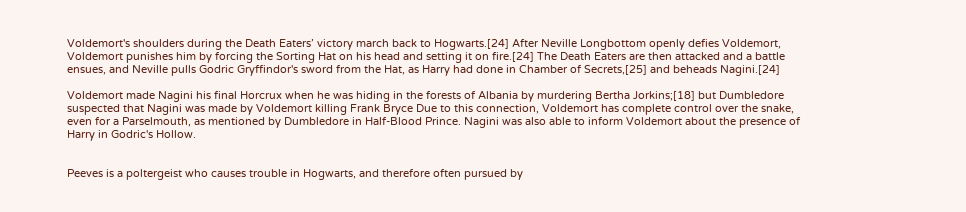Voldemort's shoulders during the Death Eaters’ victory march back to Hogwarts.[24] After Neville Longbottom openly defies Voldemort, Voldemort punishes him by forcing the Sorting Hat on his head and setting it on fire.[24] The Death Eaters are then attacked and a battle ensues, and Neville pulls Godric Gryffindor's sword from the Hat, as Harry had done in Chamber of Secrets,[25] and beheads Nagini.[24]

Voldemort made Nagini his final Horcrux when he was hiding in the forests of Albania by murdering Bertha Jorkins;[18] but Dumbledore suspected that Nagini was made by Voldemort killing Frank Bryce Due to this connection, Voldemort has complete control over the snake, even for a Parselmouth, as mentioned by Dumbledore in Half-Blood Prince. Nagini was also able to inform Voldemort about the presence of Harry in Godric's Hollow.


Peeves is a poltergeist who causes trouble in Hogwarts, and therefore often pursued by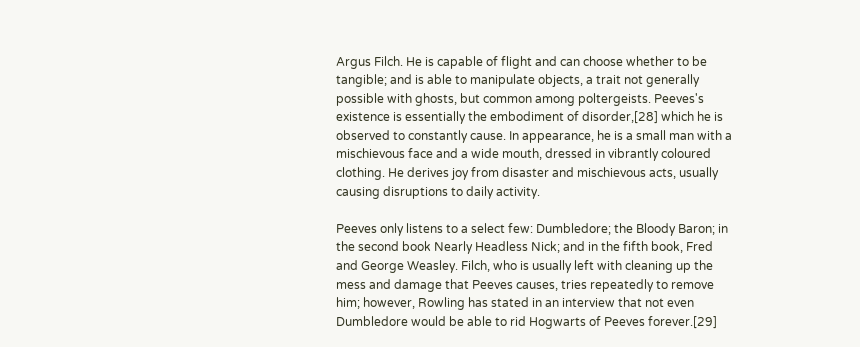Argus Filch. He is capable of flight and can choose whether to be tangible; and is able to manipulate objects, a trait not generally possible with ghosts, but common among poltergeists. Peeves's existence is essentially the embodiment of disorder,[28] which he is observed to constantly cause. In appearance, he is a small man with a mischievous face and a wide mouth, dressed in vibrantly coloured clothing. He derives joy from disaster and mischievous acts, usually causing disruptions to daily activity.

Peeves only listens to a select few: Dumbledore; the Bloody Baron; in the second book Nearly Headless Nick; and in the fifth book, Fred and George Weasley. Filch, who is usually left with cleaning up the mess and damage that Peeves causes, tries repeatedly to remove him; however, Rowling has stated in an interview that not even Dumbledore would be able to rid Hogwarts of Peeves forever.[29]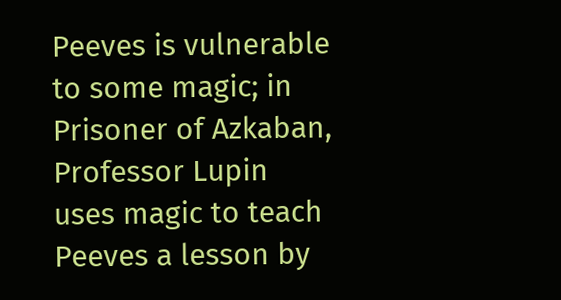Peeves is vulnerable to some magic; in Prisoner of Azkaban, Professor Lupin uses magic to teach Peeves a lesson by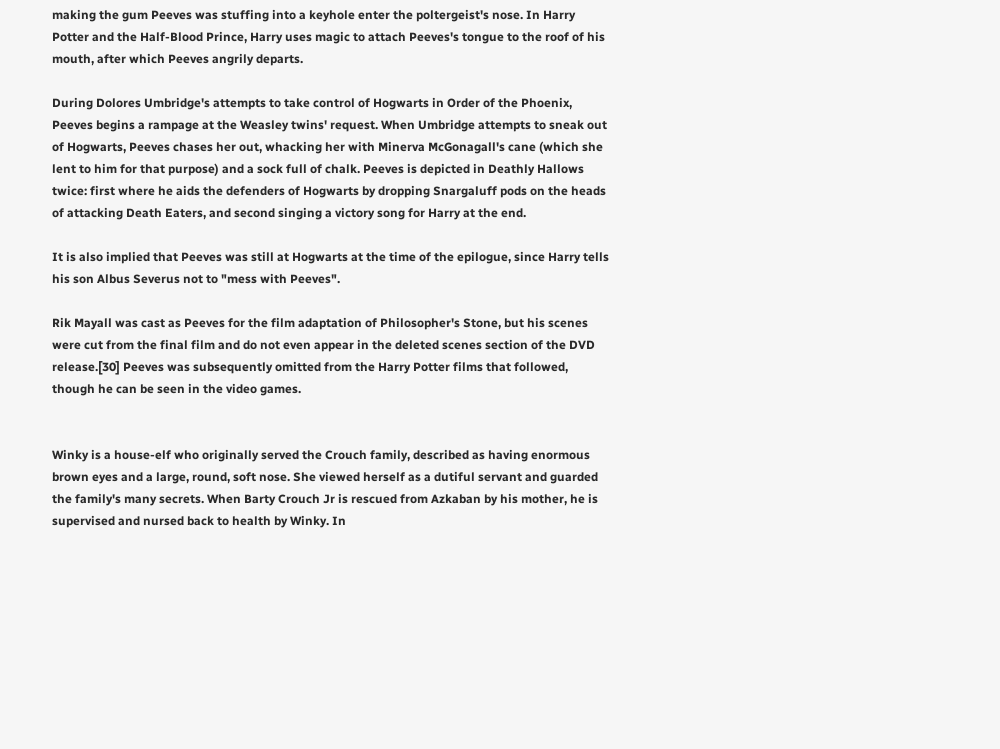making the gum Peeves was stuffing into a keyhole enter the poltergeist's nose. In Harry Potter and the Half-Blood Prince, Harry uses magic to attach Peeves's tongue to the roof of his mouth, after which Peeves angrily departs.

During Dolores Umbridge's attempts to take control of Hogwarts in Order of the Phoenix, Peeves begins a rampage at the Weasley twins' request. When Umbridge attempts to sneak out of Hogwarts, Peeves chases her out, whacking her with Minerva McGonagall's cane (which she lent to him for that purpose) and a sock full of chalk. Peeves is depicted in Deathly Hallows twice: first where he aids the defenders of Hogwarts by dropping Snargaluff pods on the heads of attacking Death Eaters, and second singing a victory song for Harry at the end.

It is also implied that Peeves was still at Hogwarts at the time of the epilogue, since Harry tells his son Albus Severus not to "mess with Peeves".

Rik Mayall was cast as Peeves for the film adaptation of Philosopher's Stone, but his scenes were cut from the final film and do not even appear in the deleted scenes section of the DVD release.[30] Peeves was subsequently omitted from the Harry Potter films that followed, though he can be seen in the video games.


Winky is a house-elf who originally served the Crouch family, described as having enormous brown eyes and a large, round, soft nose. She viewed herself as a dutiful servant and guarded the family's many secrets. When Barty Crouch Jr is rescued from Azkaban by his mother, he is supervised and nursed back to health by Winky. In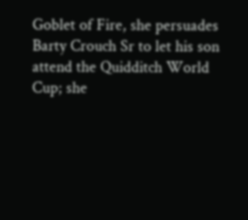Goblet of Fire, she persuades Barty Crouch Sr to let his son attend the Quidditch World Cup; she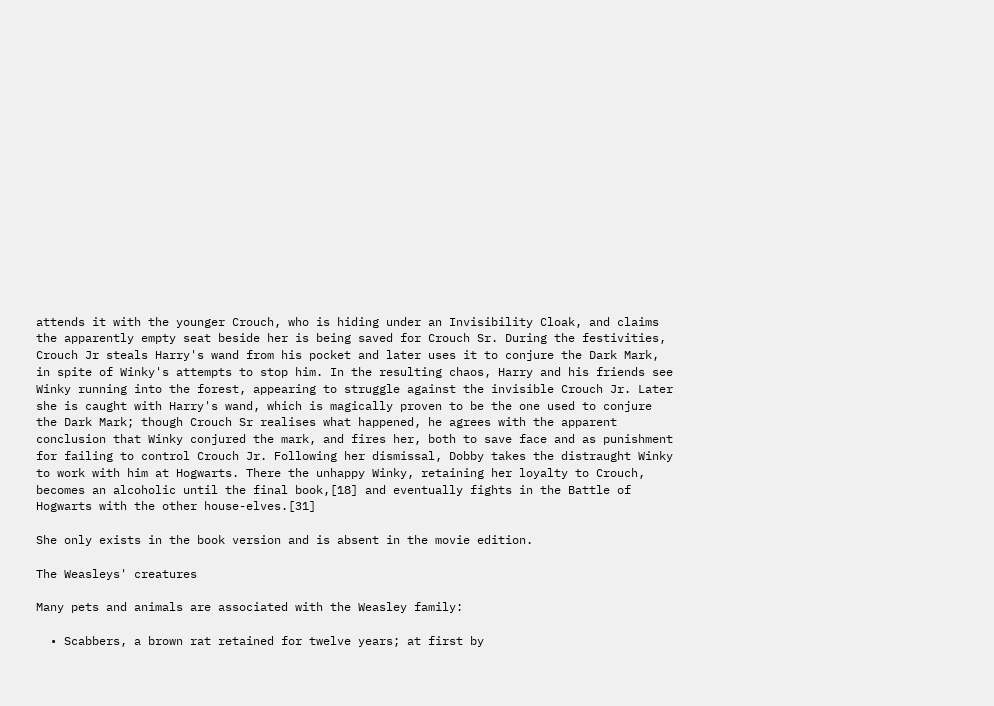attends it with the younger Crouch, who is hiding under an Invisibility Cloak, and claims the apparently empty seat beside her is being saved for Crouch Sr. During the festivities, Crouch Jr steals Harry's wand from his pocket and later uses it to conjure the Dark Mark, in spite of Winky's attempts to stop him. In the resulting chaos, Harry and his friends see Winky running into the forest, appearing to struggle against the invisible Crouch Jr. Later she is caught with Harry's wand, which is magically proven to be the one used to conjure the Dark Mark; though Crouch Sr realises what happened, he agrees with the apparent conclusion that Winky conjured the mark, and fires her, both to save face and as punishment for failing to control Crouch Jr. Following her dismissal, Dobby takes the distraught Winky to work with him at Hogwarts. There the unhappy Winky, retaining her loyalty to Crouch, becomes an alcoholic until the final book,[18] and eventually fights in the Battle of Hogwarts with the other house-elves.[31]

She only exists in the book version and is absent in the movie edition.

The Weasleys' creatures

Many pets and animals are associated with the Weasley family:

  • Scabbers, a brown rat retained for twelve years; at first by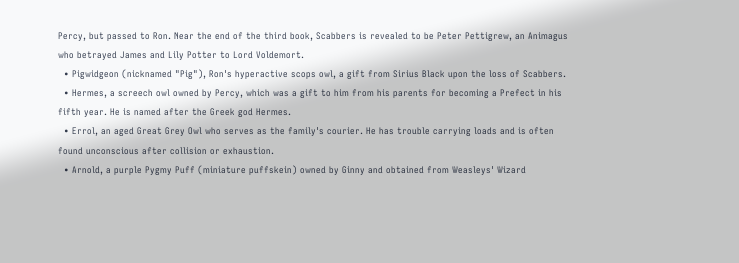Percy, but passed to Ron. Near the end of the third book, Scabbers is revealed to be Peter Pettigrew, an Animagus who betrayed James and Lily Potter to Lord Voldemort.
  • Pigwidgeon (nicknamed "Pig"), Ron's hyperactive scops owl, a gift from Sirius Black upon the loss of Scabbers.
  • Hermes, a screech owl owned by Percy, which was a gift to him from his parents for becoming a Prefect in his fifth year. He is named after the Greek god Hermes.
  • Errol, an aged Great Grey Owl who serves as the family's courier. He has trouble carrying loads and is often found unconscious after collision or exhaustion.
  • Arnold, a purple Pygmy Puff (miniature puffskein) owned by Ginny and obtained from Weasleys' Wizard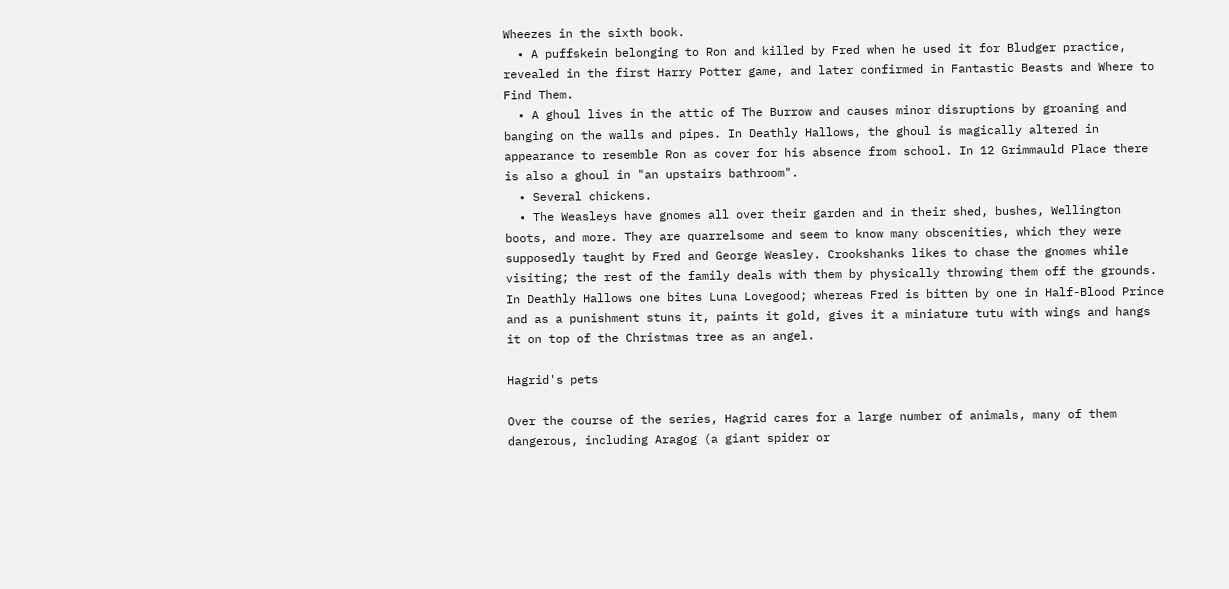Wheezes in the sixth book.
  • A puffskein belonging to Ron and killed by Fred when he used it for Bludger practice, revealed in the first Harry Potter game, and later confirmed in Fantastic Beasts and Where to Find Them.
  • A ghoul lives in the attic of The Burrow and causes minor disruptions by groaning and banging on the walls and pipes. In Deathly Hallows, the ghoul is magically altered in appearance to resemble Ron as cover for his absence from school. In 12 Grimmauld Place there is also a ghoul in "an upstairs bathroom".
  • Several chickens.
  • The Weasleys have gnomes all over their garden and in their shed, bushes, Wellington boots, and more. They are quarrelsome and seem to know many obscenities, which they were supposedly taught by Fred and George Weasley. Crookshanks likes to chase the gnomes while visiting; the rest of the family deals with them by physically throwing them off the grounds. In Deathly Hallows one bites Luna Lovegood; whereas Fred is bitten by one in Half-Blood Prince and as a punishment stuns it, paints it gold, gives it a miniature tutu with wings and hangs it on top of the Christmas tree as an angel.

Hagrid's pets

Over the course of the series, Hagrid cares for a large number of animals, many of them dangerous, including Aragog (a giant spider or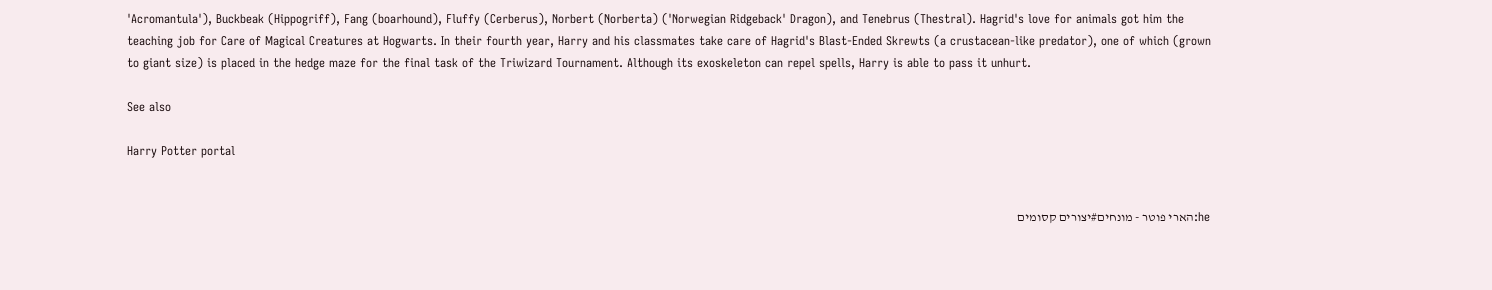'Acromantula'), Buckbeak (Hippogriff), Fang (boarhound), Fluffy (Cerberus), Norbert (Norberta) ('Norwegian Ridgeback' Dragon), and Tenebrus (Thestral). Hagrid's love for animals got him the teaching job for Care of Magical Creatures at Hogwarts. In their fourth year, Harry and his classmates take care of Hagrid's Blast-Ended Skrewts (a crustacean-like predator), one of which (grown to giant size) is placed in the hedge maze for the final task of the Triwizard Tournament. Although its exoskeleton can repel spells, Harry is able to pass it unhurt.

See also

Harry Potter portal


he:הארי פוטר - מונחים#יצורים קסומים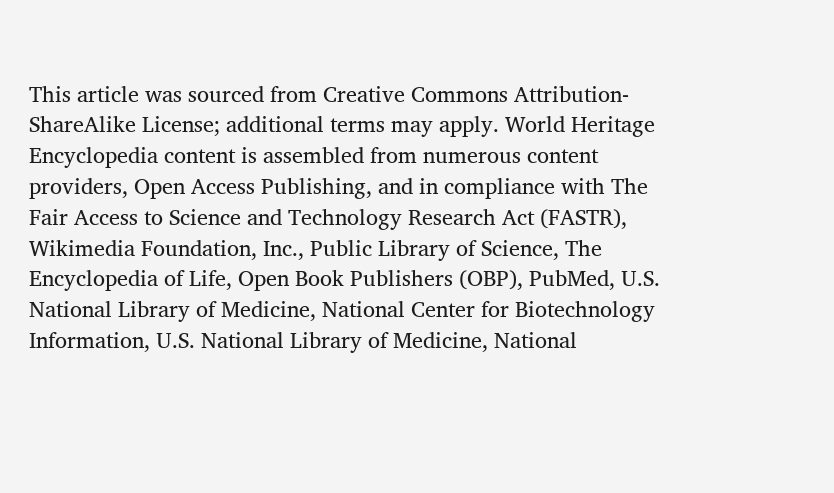This article was sourced from Creative Commons Attribution-ShareAlike License; additional terms may apply. World Heritage Encyclopedia content is assembled from numerous content providers, Open Access Publishing, and in compliance with The Fair Access to Science and Technology Research Act (FASTR), Wikimedia Foundation, Inc., Public Library of Science, The Encyclopedia of Life, Open Book Publishers (OBP), PubMed, U.S. National Library of Medicine, National Center for Biotechnology Information, U.S. National Library of Medicine, National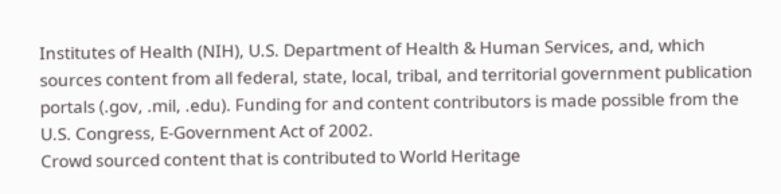Institutes of Health (NIH), U.S. Department of Health & Human Services, and, which sources content from all federal, state, local, tribal, and territorial government publication portals (.gov, .mil, .edu). Funding for and content contributors is made possible from the U.S. Congress, E-Government Act of 2002.
Crowd sourced content that is contributed to World Heritage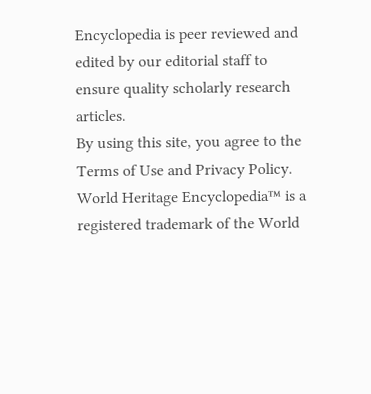Encyclopedia is peer reviewed and edited by our editorial staff to ensure quality scholarly research articles.
By using this site, you agree to the Terms of Use and Privacy Policy. World Heritage Encyclopedia™ is a registered trademark of the World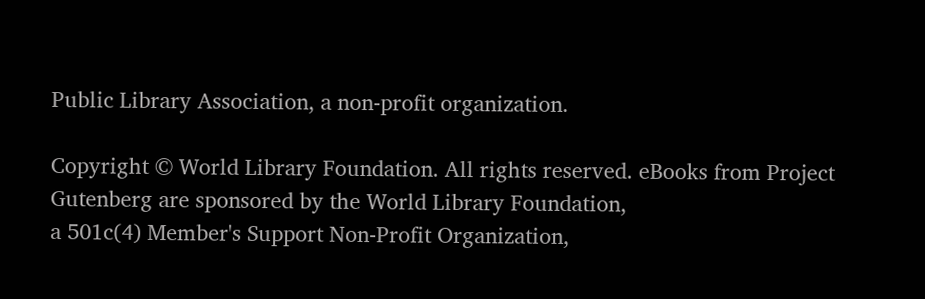Public Library Association, a non-profit organization.

Copyright © World Library Foundation. All rights reserved. eBooks from Project Gutenberg are sponsored by the World Library Foundation,
a 501c(4) Member's Support Non-Profit Organization,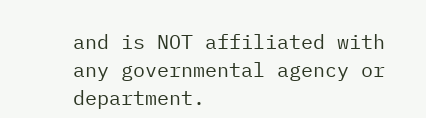and is NOT affiliated with any governmental agency or department.